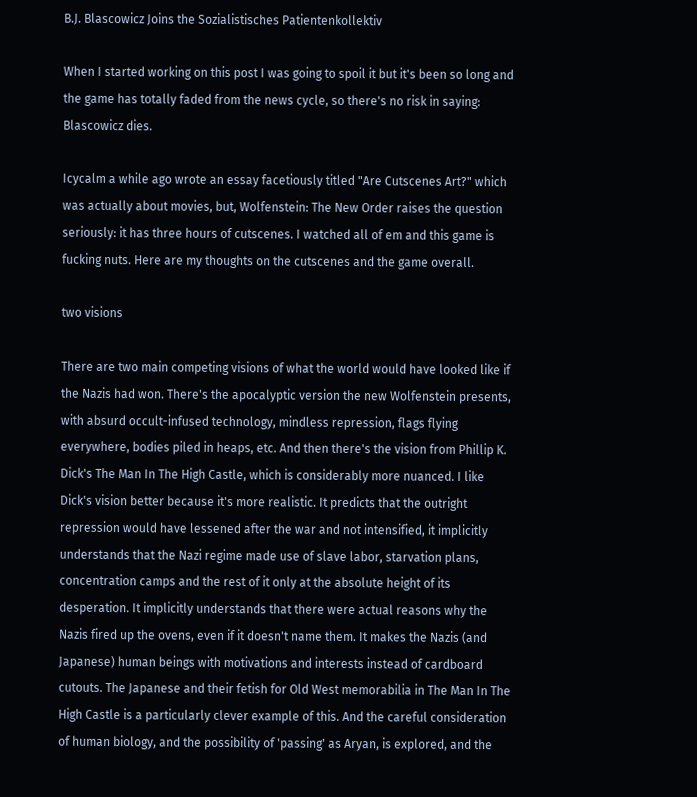B.J. Blascowicz Joins the Sozialistisches Patientenkollektiv

When I started working on this post I was going to spoil it but it's been so long and the game has totally faded from the news cycle, so there's no risk in saying: Blascowicz dies.

Icycalm a while ago wrote an essay facetiously titled "Are Cutscenes Art?" which was actually about movies, but, Wolfenstein: The New Order raises the question seriously: it has three hours of cutscenes. I watched all of em and this game is fucking nuts. Here are my thoughts on the cutscenes and the game overall.

two visions

There are two main competing visions of what the world would have looked like if the Nazis had won. There's the apocalyptic version the new Wolfenstein presents, with absurd occult-infused technology, mindless repression, flags flying everywhere, bodies piled in heaps, etc. And then there's the vision from Phillip K. Dick's The Man In The High Castle, which is considerably more nuanced. I like Dick's vision better because it's more realistic. It predicts that the outright repression would have lessened after the war and not intensified, it implicitly understands that the Nazi regime made use of slave labor, starvation plans, concentration camps and the rest of it only at the absolute height of its desperation. It implicitly understands that there were actual reasons why the Nazis fired up the ovens, even if it doesn't name them. It makes the Nazis (and Japanese) human beings with motivations and interests instead of cardboard cutouts. The Japanese and their fetish for Old West memorabilia in The Man In The High Castle is a particularly clever example of this. And the careful consideration of human biology, and the possibility of 'passing' as Aryan, is explored, and the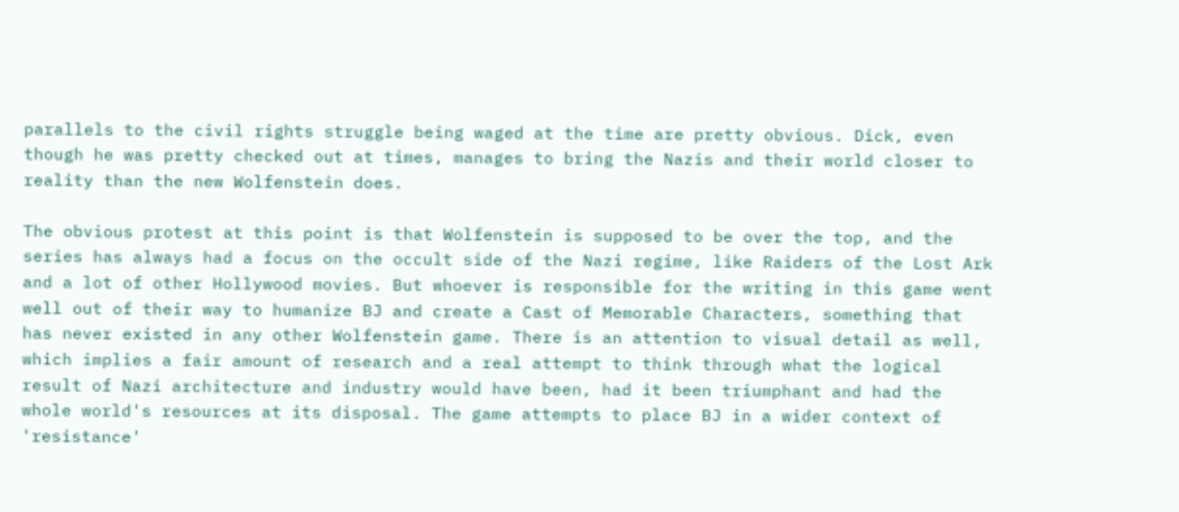parallels to the civil rights struggle being waged at the time are pretty obvious. Dick, even though he was pretty checked out at times, manages to bring the Nazis and their world closer to reality than the new Wolfenstein does.

The obvious protest at this point is that Wolfenstein is supposed to be over the top, and the series has always had a focus on the occult side of the Nazi regime, like Raiders of the Lost Ark and a lot of other Hollywood movies. But whoever is responsible for the writing in this game went well out of their way to humanize BJ and create a Cast of Memorable Characters, something that has never existed in any other Wolfenstein game. There is an attention to visual detail as well, which implies a fair amount of research and a real attempt to think through what the logical result of Nazi architecture and industry would have been, had it been triumphant and had the whole world's resources at its disposal. The game attempts to place BJ in a wider context of 'resistance'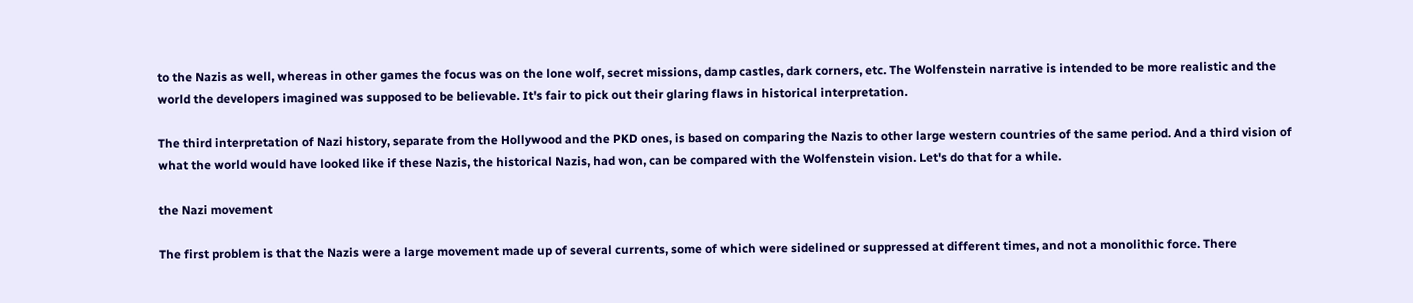to the Nazis as well, whereas in other games the focus was on the lone wolf, secret missions, damp castles, dark corners, etc. The Wolfenstein narrative is intended to be more realistic and the world the developers imagined was supposed to be believable. It's fair to pick out their glaring flaws in historical interpretation.

The third interpretation of Nazi history, separate from the Hollywood and the PKD ones, is based on comparing the Nazis to other large western countries of the same period. And a third vision of what the world would have looked like if these Nazis, the historical Nazis, had won, can be compared with the Wolfenstein vision. Let's do that for a while.

the Nazi movement

The first problem is that the Nazis were a large movement made up of several currents, some of which were sidelined or suppressed at different times, and not a monolithic force. There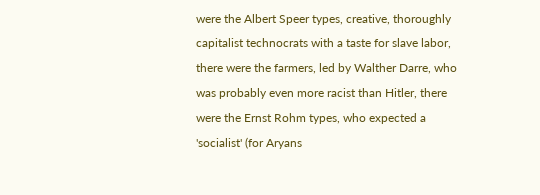were the Albert Speer types, creative, thoroughly capitalist technocrats with a taste for slave labor, there were the farmers, led by Walther Darre, who was probably even more racist than Hitler, there were the Ernst Rohm types, who expected a 'socialist' (for Aryans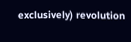exclusively) revolution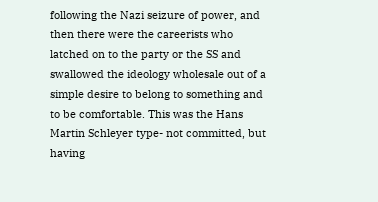following the Nazi seizure of power, and then there were the careerists who latched on to the party or the SS and swallowed the ideology wholesale out of a simple desire to belong to something and to be comfortable. This was the Hans Martin Schleyer type- not committed, but having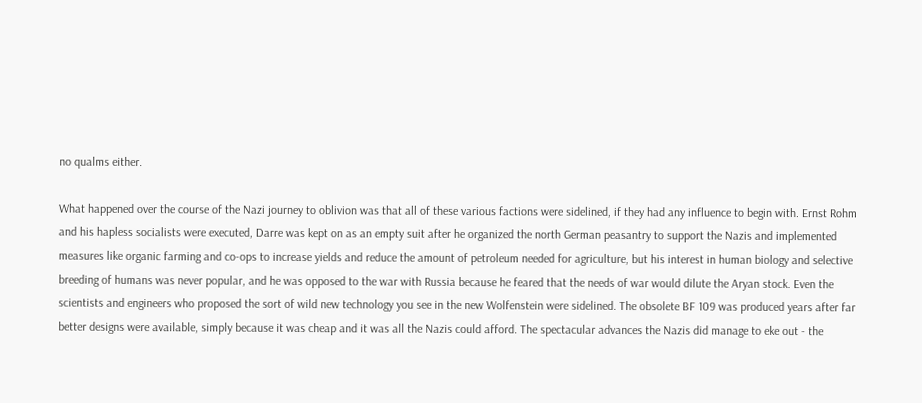no qualms either.

What happened over the course of the Nazi journey to oblivion was that all of these various factions were sidelined, if they had any influence to begin with. Ernst Rohm and his hapless socialists were executed, Darre was kept on as an empty suit after he organized the north German peasantry to support the Nazis and implemented measures like organic farming and co-ops to increase yields and reduce the amount of petroleum needed for agriculture, but his interest in human biology and selective breeding of humans was never popular, and he was opposed to the war with Russia because he feared that the needs of war would dilute the Aryan stock. Even the scientists and engineers who proposed the sort of wild new technology you see in the new Wolfenstein were sidelined. The obsolete BF 109 was produced years after far better designs were available, simply because it was cheap and it was all the Nazis could afford. The spectacular advances the Nazis did manage to eke out - the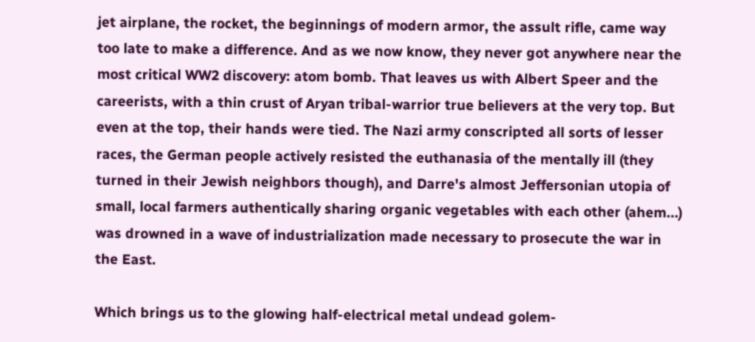jet airplane, the rocket, the beginnings of modern armor, the assult rifle, came way too late to make a difference. And as we now know, they never got anywhere near the most critical WW2 discovery: atom bomb. That leaves us with Albert Speer and the careerists, with a thin crust of Aryan tribal-warrior true believers at the very top. But even at the top, their hands were tied. The Nazi army conscripted all sorts of lesser races, the German people actively resisted the euthanasia of the mentally ill (they turned in their Jewish neighbors though), and Darre's almost Jeffersonian utopia of small, local farmers authentically sharing organic vegetables with each other (ahem...) was drowned in a wave of industrialization made necessary to prosecute the war in the East.

Which brings us to the glowing half-electrical metal undead golem-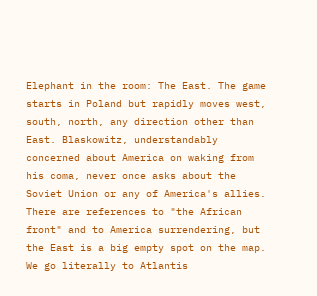Elephant in the room: The East. The game starts in Poland but rapidly moves west, south, north, any direction other than East. Blaskowitz, understandably concerned about America on waking from his coma, never once asks about the Soviet Union or any of America's allies. There are references to "the African front" and to America surrendering, but the East is a big empty spot on the map. We go literally to Atlantis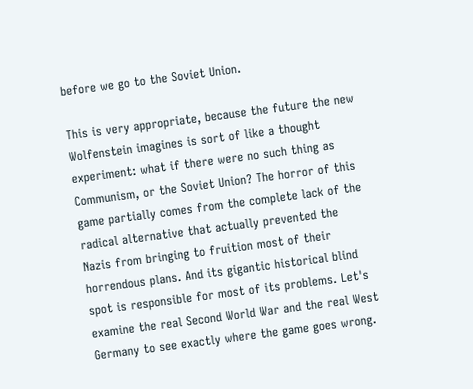before we go to the Soviet Union.

This is very appropriate, because the future the new Wolfenstein imagines is sort of like a thought experiment: what if there were no such thing as Communism, or the Soviet Union? The horror of this game partially comes from the complete lack of the radical alternative that actually prevented the Nazis from bringing to fruition most of their horrendous plans. And its gigantic historical blind spot is responsible for most of its problems. Let's examine the real Second World War and the real West Germany to see exactly where the game goes wrong.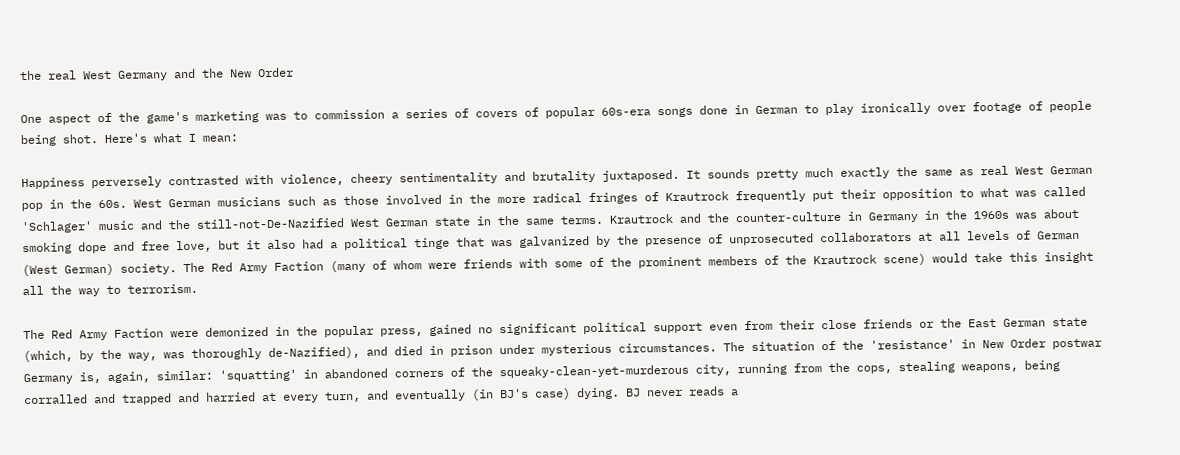the real West Germany and the New Order

One aspect of the game's marketing was to commission a series of covers of popular 60s-era songs done in German to play ironically over footage of people being shot. Here's what I mean:

Happiness perversely contrasted with violence, cheery sentimentality and brutality juxtaposed. It sounds pretty much exactly the same as real West German pop in the 60s. West German musicians such as those involved in the more radical fringes of Krautrock frequently put their opposition to what was called 'Schlager' music and the still-not-De-Nazified West German state in the same terms. Krautrock and the counter-culture in Germany in the 1960s was about smoking dope and free love, but it also had a political tinge that was galvanized by the presence of unprosecuted collaborators at all levels of German (West German) society. The Red Army Faction (many of whom were friends with some of the prominent members of the Krautrock scene) would take this insight all the way to terrorism.

The Red Army Faction were demonized in the popular press, gained no significant political support even from their close friends or the East German state (which, by the way, was thoroughly de-Nazified), and died in prison under mysterious circumstances. The situation of the 'resistance' in New Order postwar Germany is, again, similar: 'squatting' in abandoned corners of the squeaky-clean-yet-murderous city, running from the cops, stealing weapons, being corralled and trapped and harried at every turn, and eventually (in BJ's case) dying. BJ never reads a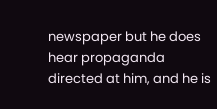newspaper but he does hear propaganda directed at him, and he is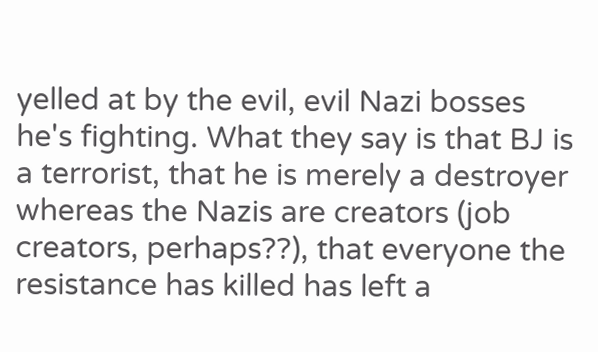yelled at by the evil, evil Nazi bosses he's fighting. What they say is that BJ is a terrorist, that he is merely a destroyer whereas the Nazis are creators (job creators, perhaps??), that everyone the resistance has killed has left a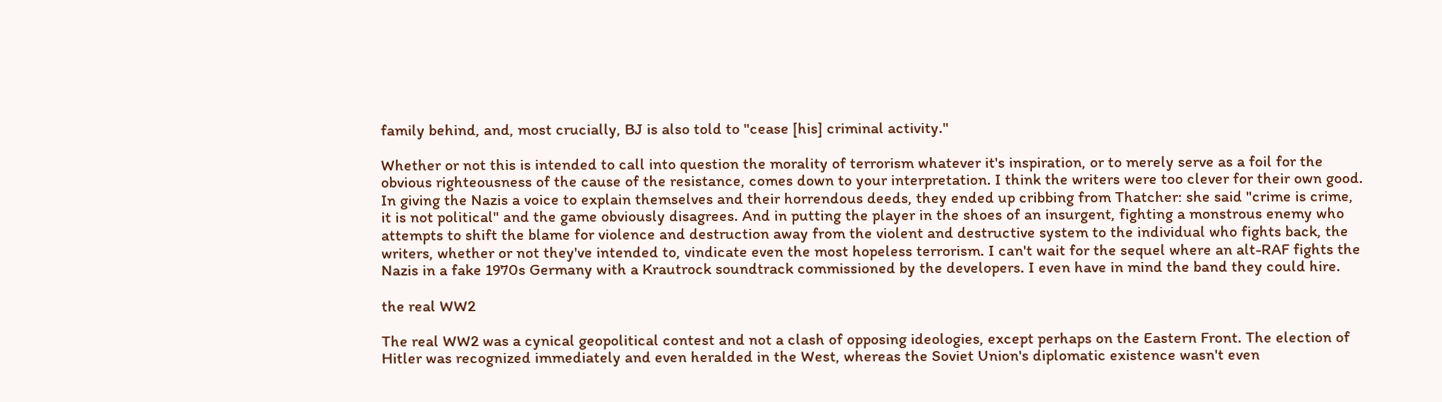family behind, and, most crucially, BJ is also told to "cease [his] criminal activity."

Whether or not this is intended to call into question the morality of terrorism whatever it's inspiration, or to merely serve as a foil for the obvious righteousness of the cause of the resistance, comes down to your interpretation. I think the writers were too clever for their own good. In giving the Nazis a voice to explain themselves and their horrendous deeds, they ended up cribbing from Thatcher: she said "crime is crime, it is not political" and the game obviously disagrees. And in putting the player in the shoes of an insurgent, fighting a monstrous enemy who attempts to shift the blame for violence and destruction away from the violent and destructive system to the individual who fights back, the writers, whether or not they've intended to, vindicate even the most hopeless terrorism. I can't wait for the sequel where an alt-RAF fights the Nazis in a fake 1970s Germany with a Krautrock soundtrack commissioned by the developers. I even have in mind the band they could hire.

the real WW2

The real WW2 was a cynical geopolitical contest and not a clash of opposing ideologies, except perhaps on the Eastern Front. The election of Hitler was recognized immediately and even heralded in the West, whereas the Soviet Union's diplomatic existence wasn't even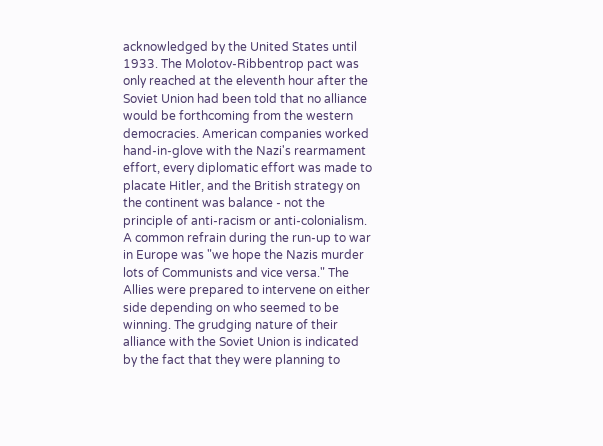acknowledged by the United States until 1933. The Molotov-Ribbentrop pact was only reached at the eleventh hour after the Soviet Union had been told that no alliance would be forthcoming from the western democracies. American companies worked hand-in-glove with the Nazi's rearmament effort, every diplomatic effort was made to placate Hitler, and the British strategy on the continent was balance - not the principle of anti-racism or anti-colonialism. A common refrain during the run-up to war in Europe was "we hope the Nazis murder lots of Communists and vice versa." The Allies were prepared to intervene on either side depending on who seemed to be winning. The grudging nature of their alliance with the Soviet Union is indicated by the fact that they were planning to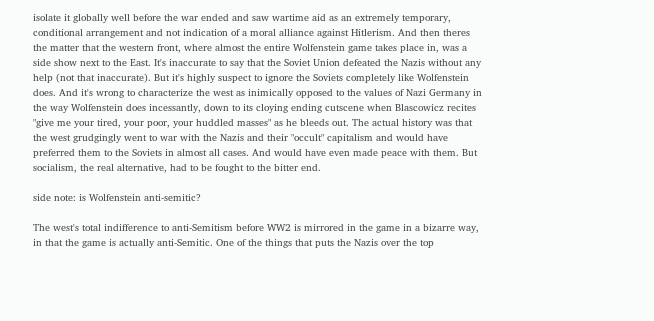isolate it globally well before the war ended and saw wartime aid as an extremely temporary, conditional arrangement and not indication of a moral alliance against Hitlerism. And then theres the matter that the western front, where almost the entire Wolfenstein game takes place in, was a side show next to the East. It's inaccurate to say that the Soviet Union defeated the Nazis without any help (not that inaccurate). But it's highly suspect to ignore the Soviets completely like Wolfenstein does. And it's wrong to characterize the west as inimically opposed to the values of Nazi Germany in the way Wolfenstein does incessantly, down to its cloying ending cutscene when Blascowicz recites "give me your tired, your poor, your huddled masses" as he bleeds out. The actual history was that the west grudgingly went to war with the Nazis and their "occult" capitalism and would have preferred them to the Soviets in almost all cases. And would have even made peace with them. But socialism, the real alternative, had to be fought to the bitter end.

side note: is Wolfenstein anti-semitic?

The west's total indifference to anti-Semitism before WW2 is mirrored in the game in a bizarre way, in that the game is actually anti-Semitic. One of the things that puts the Nazis over the top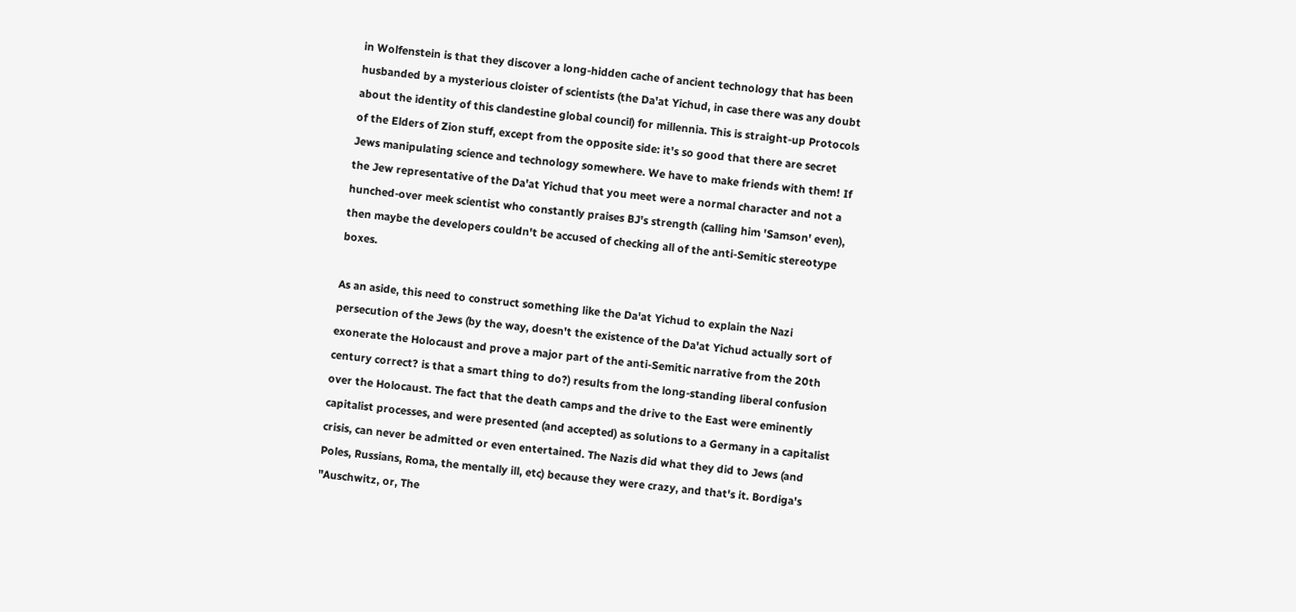in Wolfenstein is that they discover a long-hidden cache of ancient technology that has been husbanded by a mysterious cloister of scientists (the Da'at Yichud, in case there was any doubt about the identity of this clandestine global council) for millennia. This is straight-up Protocols of the Elders of Zion stuff, except from the opposite side: it's so good that there are secret Jews manipulating science and technology somewhere. We have to make friends with them! If the Jew representative of the Da'at Yichud that you meet were a normal character and not a hunched-over meek scientist who constantly praises BJ's strength (calling him 'Samson' even), then maybe the developers couldn't be accused of checking all of the anti-Semitic stereotype boxes.

As an aside, this need to construct something like the Da'at Yichud to explain the Nazi persecution of the Jews (by the way, doesn't the existence of the Da'at Yichud actually sort of exonerate the Holocaust and prove a major part of the anti-Semitic narrative from the 20th century correct? is that a smart thing to do?) results from the long-standing liberal confusion over the Holocaust. The fact that the death camps and the drive to the East were eminently capitalist processes, and were presented (and accepted) as solutions to a Germany in a capitalist crisis, can never be admitted or even entertained. The Nazis did what they did to Jews (and Poles, Russians, Roma, the mentally ill, etc) because they were crazy, and that's it. Bordiga's "Auschwitz, or, The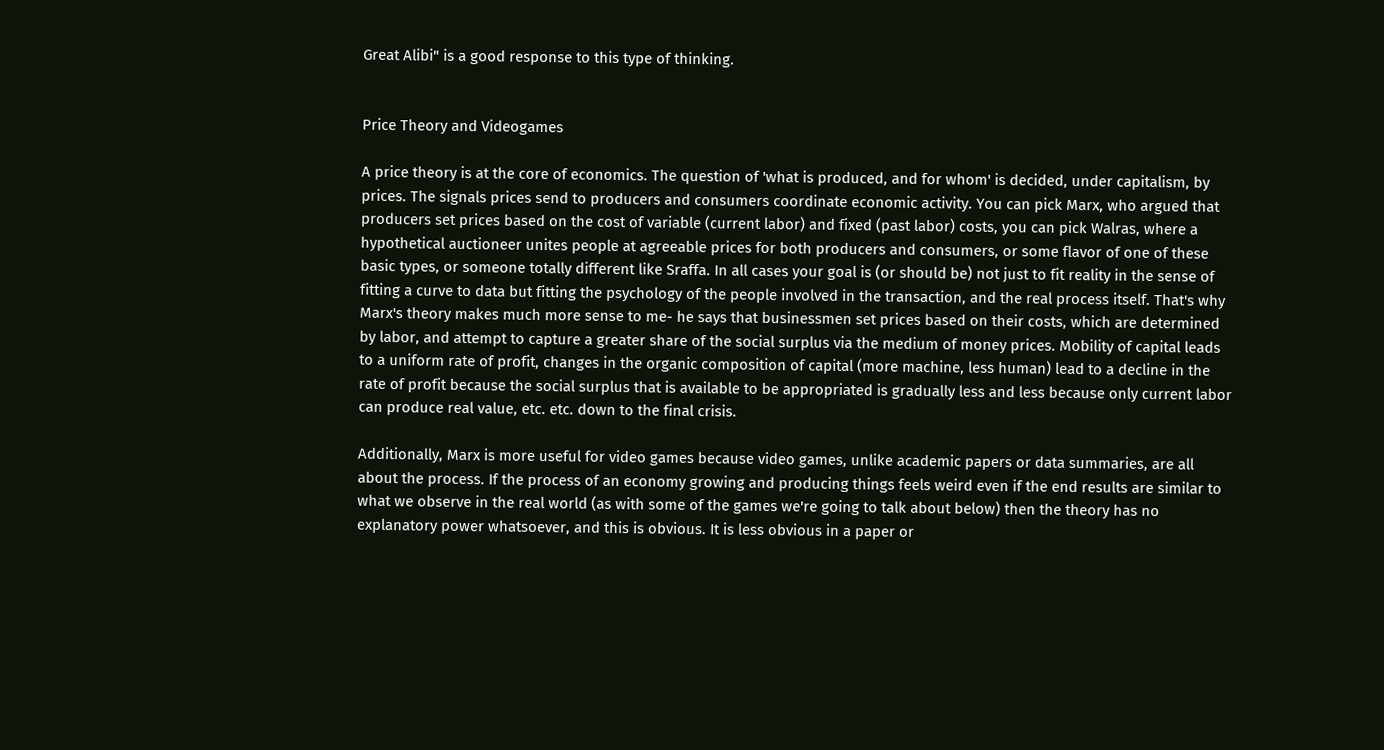Great Alibi" is a good response to this type of thinking.


Price Theory and Videogames

A price theory is at the core of economics. The question of 'what is produced, and for whom' is decided, under capitalism, by prices. The signals prices send to producers and consumers coordinate economic activity. You can pick Marx, who argued that producers set prices based on the cost of variable (current labor) and fixed (past labor) costs, you can pick Walras, where a hypothetical auctioneer unites people at agreeable prices for both producers and consumers, or some flavor of one of these basic types, or someone totally different like Sraffa. In all cases your goal is (or should be) not just to fit reality in the sense of fitting a curve to data but fitting the psychology of the people involved in the transaction, and the real process itself. That's why Marx's theory makes much more sense to me- he says that businessmen set prices based on their costs, which are determined by labor, and attempt to capture a greater share of the social surplus via the medium of money prices. Mobility of capital leads to a uniform rate of profit, changes in the organic composition of capital (more machine, less human) lead to a decline in the rate of profit because the social surplus that is available to be appropriated is gradually less and less because only current labor can produce real value, etc. etc. down to the final crisis.

Additionally, Marx is more useful for video games because video games, unlike academic papers or data summaries, are all about the process. If the process of an economy growing and producing things feels weird even if the end results are similar to what we observe in the real world (as with some of the games we're going to talk about below) then the theory has no explanatory power whatsoever, and this is obvious. It is less obvious in a paper or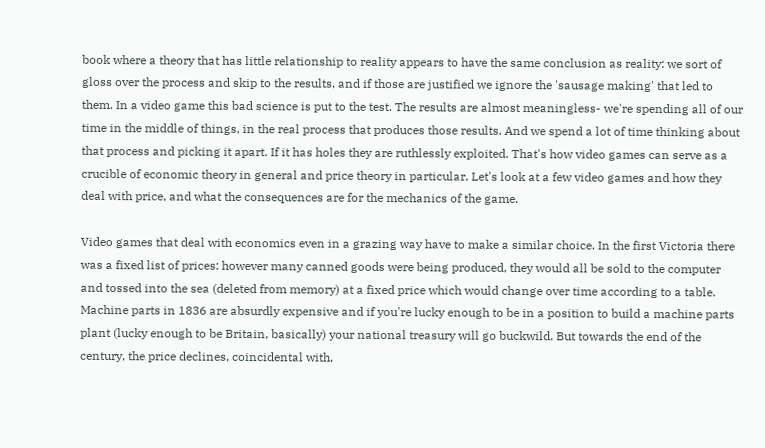book where a theory that has little relationship to reality appears to have the same conclusion as reality: we sort of gloss over the process and skip to the results, and if those are justified we ignore the 'sausage making' that led to them. In a video game this bad science is put to the test. The results are almost meaningless- we're spending all of our time in the middle of things, in the real process that produces those results. And we spend a lot of time thinking about that process and picking it apart. If it has holes they are ruthlessly exploited. That's how video games can serve as a crucible of economic theory in general and price theory in particular. Let's look at a few video games and how they deal with price, and what the consequences are for the mechanics of the game.

Video games that deal with economics even in a grazing way have to make a similar choice. In the first Victoria there was a fixed list of prices: however many canned goods were being produced, they would all be sold to the computer and tossed into the sea (deleted from memory) at a fixed price which would change over time according to a table. Machine parts in 1836 are absurdly expensive and if you're lucky enough to be in a position to build a machine parts plant (lucky enough to be Britain, basically) your national treasury will go buckwild. But towards the end of the century, the price declines, coincidental with,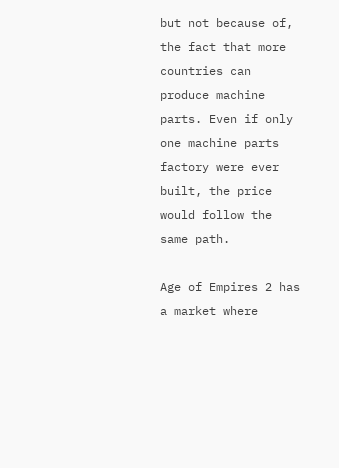but not because of, the fact that more countries can produce machine parts. Even if only one machine parts factory were ever built, the price would follow the same path.

Age of Empires 2 has a market where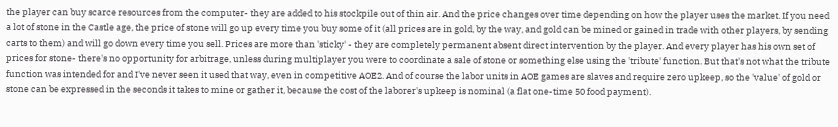the player can buy scarce resources from the computer- they are added to his stockpile out of thin air. And the price changes over time depending on how the player uses the market. If you need a lot of stone in the Castle age, the price of stone will go up every time you buy some of it (all prices are in gold, by the way, and gold can be mined or gained in trade with other players, by sending carts to them) and will go down every time you sell. Prices are more than 'sticky' - they are completely permanent absent direct intervention by the player. And every player has his own set of prices for stone- there's no opportunity for arbitrage, unless during multiplayer you were to coordinate a sale of stone or something else using the 'tribute' function. But that's not what the tribute function was intended for and I've never seen it used that way, even in competitive AOE2. And of course the labor units in AOE games are slaves and require zero upkeep, so the 'value' of gold or stone can be expressed in the seconds it takes to mine or gather it, because the cost of the laborer's upkeep is nominal (a flat one-time 50 food payment).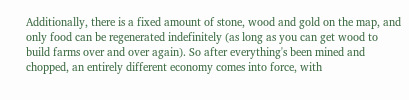Additionally, there is a fixed amount of stone, wood and gold on the map, and only food can be regenerated indefinitely (as long as you can get wood to build farms over and over again). So after everything's been mined and chopped, an entirely different economy comes into force, with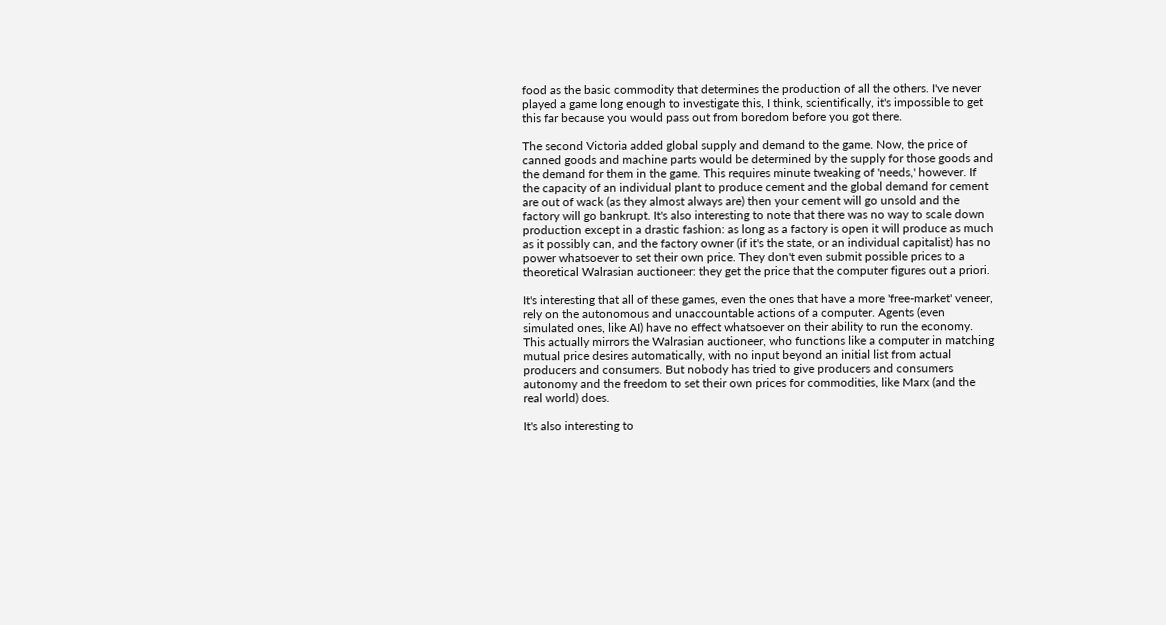food as the basic commodity that determines the production of all the others. I've never played a game long enough to investigate this, I think, scientifically, it's impossible to get this far because you would pass out from boredom before you got there.

The second Victoria added global supply and demand to the game. Now, the price of canned goods and machine parts would be determined by the supply for those goods and the demand for them in the game. This requires minute tweaking of 'needs,' however. If the capacity of an individual plant to produce cement and the global demand for cement are out of wack (as they almost always are) then your cement will go unsold and the factory will go bankrupt. It's also interesting to note that there was no way to scale down production except in a drastic fashion: as long as a factory is open it will produce as much as it possibly can, and the factory owner (if it's the state, or an individual capitalist) has no power whatsoever to set their own price. They don't even submit possible prices to a theoretical Walrasian auctioneer: they get the price that the computer figures out a priori.

It's interesting that all of these games, even the ones that have a more 'free-market' veneer, rely on the autonomous and unaccountable actions of a computer. Agents (even simulated ones, like AI) have no effect whatsoever on their ability to run the economy. This actually mirrors the Walrasian auctioneer, who functions like a computer in matching mutual price desires automatically, with no input beyond an initial list from actual producers and consumers. But nobody has tried to give producers and consumers autonomy and the freedom to set their own prices for commodities, like Marx (and the real world) does.

It's also interesting to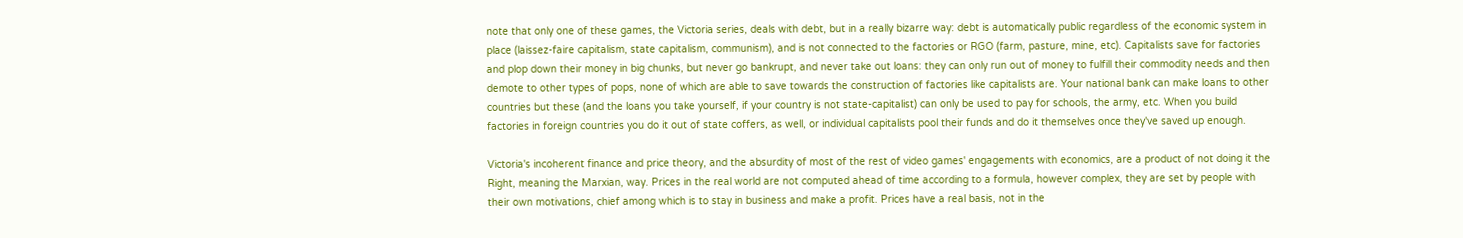note that only one of these games, the Victoria series, deals with debt, but in a really bizarre way: debt is automatically public regardless of the economic system in place (laissez-faire capitalism, state capitalism, communism), and is not connected to the factories or RGO (farm, pasture, mine, etc). Capitalists save for factories and plop down their money in big chunks, but never go bankrupt, and never take out loans: they can only run out of money to fulfill their commodity needs and then demote to other types of pops, none of which are able to save towards the construction of factories like capitalists are. Your national bank can make loans to other countries but these (and the loans you take yourself, if your country is not state-capitalist) can only be used to pay for schools, the army, etc. When you build factories in foreign countries you do it out of state coffers, as well, or individual capitalists pool their funds and do it themselves once they've saved up enough.

Victoria's incoherent finance and price theory, and the absurdity of most of the rest of video games' engagements with economics, are a product of not doing it the Right, meaning the Marxian, way. Prices in the real world are not computed ahead of time according to a formula, however complex, they are set by people with their own motivations, chief among which is to stay in business and make a profit. Prices have a real basis, not in the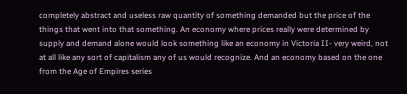completely abstract and useless raw quantity of something demanded but the price of the things that went into that something. An economy where prices really were determined by supply and demand alone would look something like an economy in Victoria II- very weird, not at all like any sort of capitalism any of us would recognize. And an economy based on the one from the Age of Empires series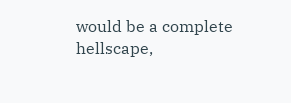would be a complete hellscape,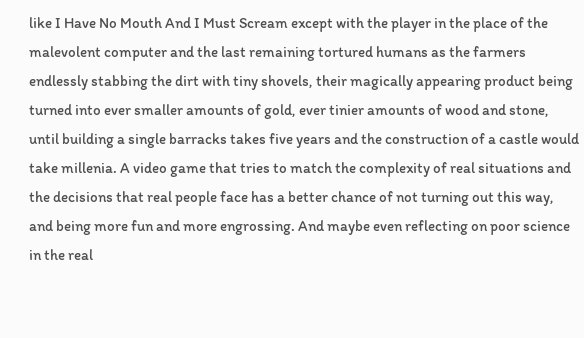like I Have No Mouth And I Must Scream except with the player in the place of the malevolent computer and the last remaining tortured humans as the farmers endlessly stabbing the dirt with tiny shovels, their magically appearing product being turned into ever smaller amounts of gold, ever tinier amounts of wood and stone, until building a single barracks takes five years and the construction of a castle would take millenia. A video game that tries to match the complexity of real situations and the decisions that real people face has a better chance of not turning out this way, and being more fun and more engrossing. And maybe even reflecting on poor science in the real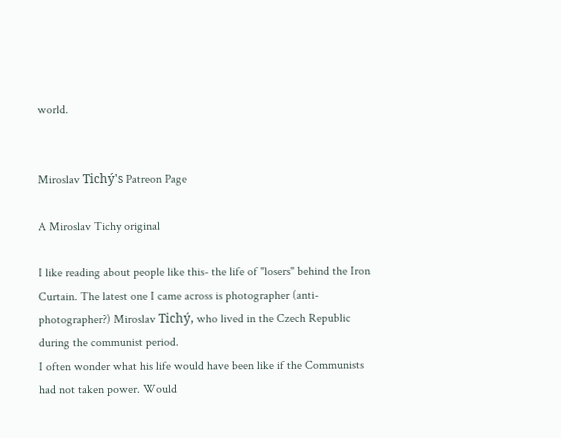world.


Miroslav Tichý's Patreon Page

A Miroslav Tichy original

I like reading about people like this- the life of "losers" behind the Iron Curtain. The latest one I came across is photographer (anti-photographer?) Miroslav Tichý, who lived in the Czech Republic during the communist period.
I often wonder what his life would have been like if the Communists had not taken power. Would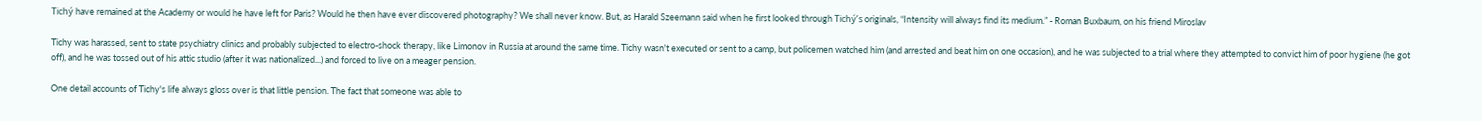Tichý have remained at the Academy or would he have left for Paris? Would he then have ever discovered photography? We shall never know. But, as Harald Szeemann said when he first looked through Tichý’s originals, “Intensity will always find its medium.” - Roman Buxbaum, on his friend Miroslav

Tichy was harassed, sent to state psychiatry clinics and probably subjected to electro-shock therapy, like Limonov in Russia at around the same time. Tichy wasn't executed or sent to a camp, but policemen watched him (and arrested and beat him on one occasion), and he was subjected to a trial where they attempted to convict him of poor hygiene (he got off), and he was tossed out of his attic studio (after it was nationalized...) and forced to live on a meager pension.

One detail accounts of Tichy's life always gloss over is that little pension. The fact that someone was able to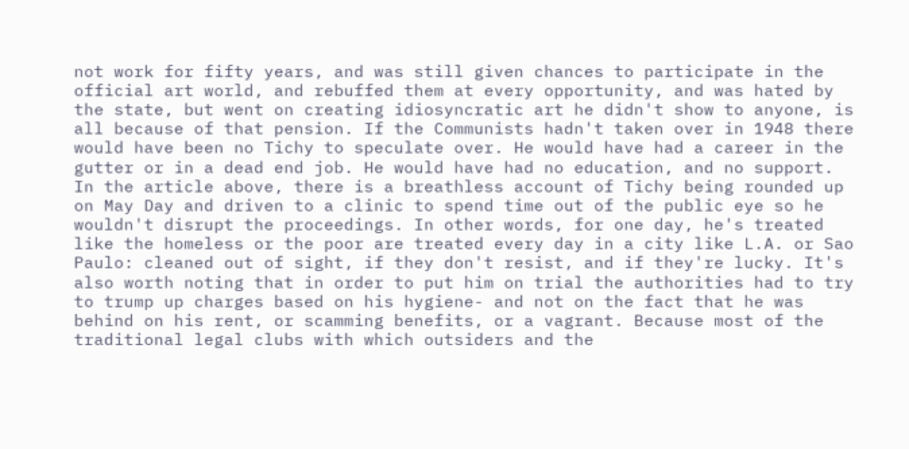not work for fifty years, and was still given chances to participate in the official art world, and rebuffed them at every opportunity, and was hated by the state, but went on creating idiosyncratic art he didn't show to anyone, is all because of that pension. If the Communists hadn't taken over in 1948 there would have been no Tichy to speculate over. He would have had a career in the gutter or in a dead end job. He would have had no education, and no support. In the article above, there is a breathless account of Tichy being rounded up on May Day and driven to a clinic to spend time out of the public eye so he wouldn't disrupt the proceedings. In other words, for one day, he's treated like the homeless or the poor are treated every day in a city like L.A. or Sao Paulo: cleaned out of sight, if they don't resist, and if they're lucky. It's also worth noting that in order to put him on trial the authorities had to try to trump up charges based on his hygiene- and not on the fact that he was behind on his rent, or scamming benefits, or a vagrant. Because most of the traditional legal clubs with which outsiders and the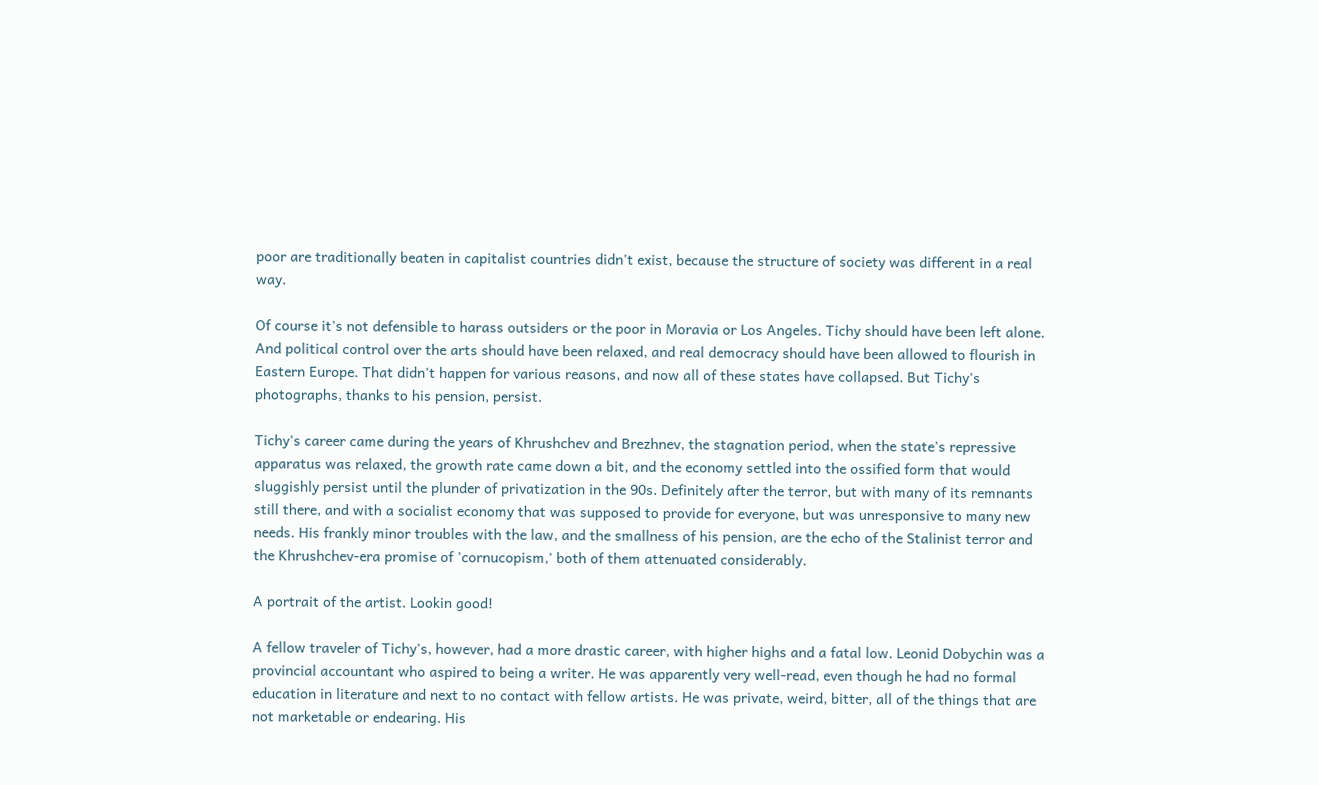poor are traditionally beaten in capitalist countries didn't exist, because the structure of society was different in a real way.

Of course it's not defensible to harass outsiders or the poor in Moravia or Los Angeles. Tichy should have been left alone. And political control over the arts should have been relaxed, and real democracy should have been allowed to flourish in Eastern Europe. That didn't happen for various reasons, and now all of these states have collapsed. But Tichy's photographs, thanks to his pension, persist.

Tichy's career came during the years of Khrushchev and Brezhnev, the stagnation period, when the state's repressive apparatus was relaxed, the growth rate came down a bit, and the economy settled into the ossified form that would sluggishly persist until the plunder of privatization in the 90s. Definitely after the terror, but with many of its remnants still there, and with a socialist economy that was supposed to provide for everyone, but was unresponsive to many new needs. His frankly minor troubles with the law, and the smallness of his pension, are the echo of the Stalinist terror and the Khrushchev-era promise of 'cornucopism,' both of them attenuated considerably.

A portrait of the artist. Lookin good!

A fellow traveler of Tichy's, however, had a more drastic career, with higher highs and a fatal low. Leonid Dobychin was a provincial accountant who aspired to being a writer. He was apparently very well-read, even though he had no formal education in literature and next to no contact with fellow artists. He was private, weird, bitter, all of the things that are not marketable or endearing. His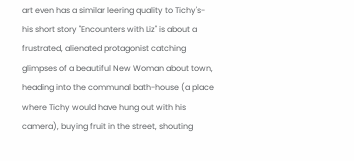art even has a similar leering quality to Tichy's- his short story "Encounters with Liz" is about a frustrated, alienated protagonist catching glimpses of a beautiful New Woman about town, heading into the communal bath-house (a place where Tichy would have hung out with his camera), buying fruit in the street, shouting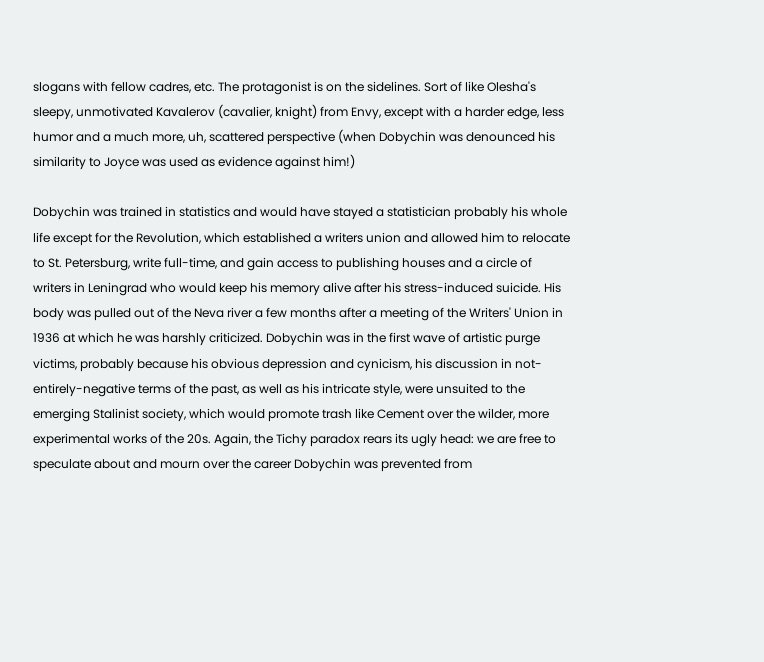slogans with fellow cadres, etc. The protagonist is on the sidelines. Sort of like Olesha's sleepy, unmotivated Kavalerov (cavalier, knight) from Envy, except with a harder edge, less humor and a much more, uh, scattered perspective (when Dobychin was denounced his similarity to Joyce was used as evidence against him!)

Dobychin was trained in statistics and would have stayed a statistician probably his whole life except for the Revolution, which established a writers union and allowed him to relocate to St. Petersburg, write full-time, and gain access to publishing houses and a circle of writers in Leningrad who would keep his memory alive after his stress-induced suicide. His body was pulled out of the Neva river a few months after a meeting of the Writers' Union in 1936 at which he was harshly criticized. Dobychin was in the first wave of artistic purge victims, probably because his obvious depression and cynicism, his discussion in not-entirely-negative terms of the past, as well as his intricate style, were unsuited to the emerging Stalinist society, which would promote trash like Cement over the wilder, more experimental works of the 20s. Again, the Tichy paradox rears its ugly head: we are free to speculate about and mourn over the career Dobychin was prevented from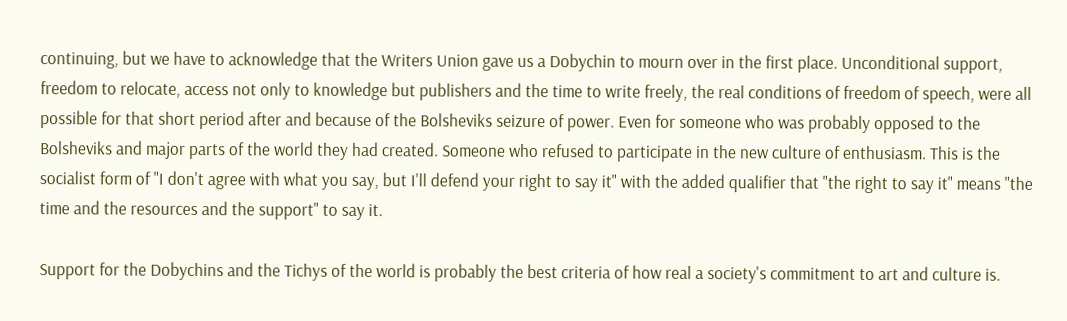continuing, but we have to acknowledge that the Writers Union gave us a Dobychin to mourn over in the first place. Unconditional support, freedom to relocate, access not only to knowledge but publishers and the time to write freely, the real conditions of freedom of speech, were all possible for that short period after and because of the Bolsheviks seizure of power. Even for someone who was probably opposed to the Bolsheviks and major parts of the world they had created. Someone who refused to participate in the new culture of enthusiasm. This is the socialist form of "I don't agree with what you say, but I'll defend your right to say it" with the added qualifier that "the right to say it" means "the time and the resources and the support" to say it.

Support for the Dobychins and the Tichys of the world is probably the best criteria of how real a society's commitment to art and culture is.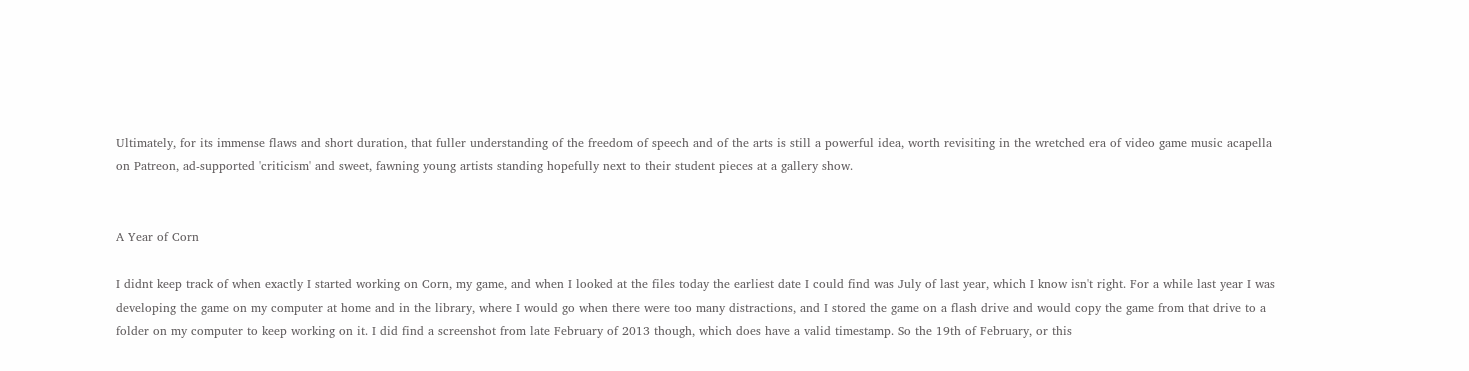Ultimately, for its immense flaws and short duration, that fuller understanding of the freedom of speech and of the arts is still a powerful idea, worth revisiting in the wretched era of video game music acapella on Patreon, ad-supported 'criticism' and sweet, fawning young artists standing hopefully next to their student pieces at a gallery show.


A Year of Corn

I didnt keep track of when exactly I started working on Corn, my game, and when I looked at the files today the earliest date I could find was July of last year, which I know isn't right. For a while last year I was developing the game on my computer at home and in the library, where I would go when there were too many distractions, and I stored the game on a flash drive and would copy the game from that drive to a folder on my computer to keep working on it. I did find a screenshot from late February of 2013 though, which does have a valid timestamp. So the 19th of February, or this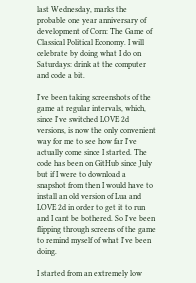last Wednesday, marks the probable one year anniversary of development of Corn: The Game of Classical Political Economy. I will celebrate by doing what I do on Saturdays: drink at the computer and code a bit.

I've been taking screenshots of the game at regular intervals, which, since I've switched LOVE 2d versions, is now the only convenient way for me to see how far I've actually come since I started. The code has been on GitHub since July but if I were to download a snapshot from then I would have to install an old version of Lua and LOVE 2d in order to get it to run and I cant be bothered. So I've been flipping through screens of the game to remind myself of what I've been doing.

I started from an extremely low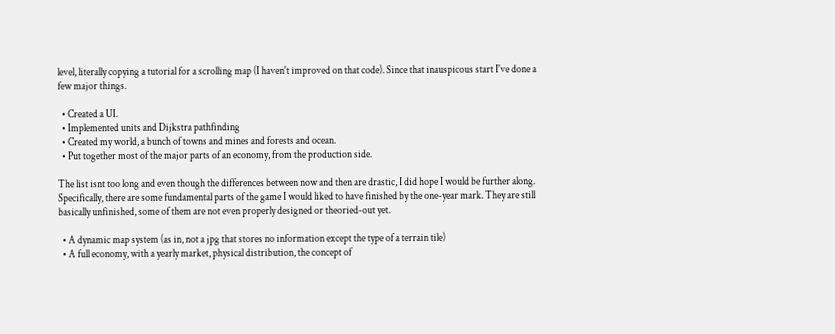level, literally copying a tutorial for a scrolling map (I haven't improved on that code). Since that inauspicous start I've done a few major things.

  • Created a UI.
  • Implemented units and Dijkstra pathfinding
  • Created my world, a bunch of towns and mines and forests and ocean.
  • Put together most of the major parts of an economy, from the production side.

The list isnt too long and even though the differences between now and then are drastic, I did hope I would be further along. Specifically, there are some fundamental parts of the game I would liked to have finished by the one-year mark. They are still basically unfinished, some of them are not even properly designed or theoried-out yet.

  • A dynamic map system (as in, not a jpg that stores no information except the type of a terrain tile)
  • A full economy, with a yearly market, physical distribution, the concept of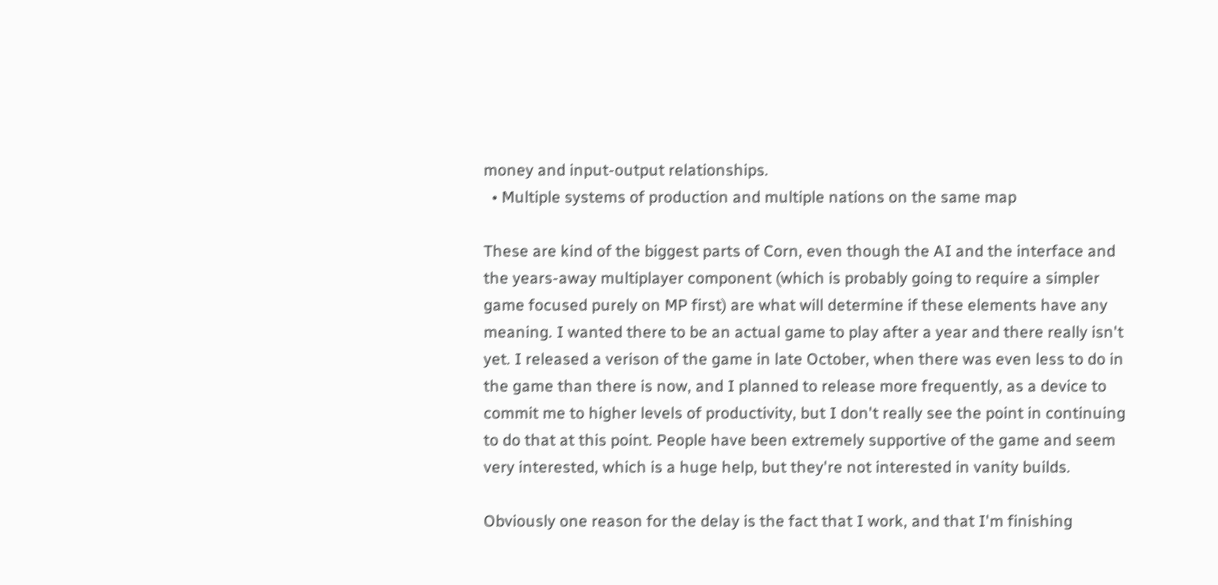money and input-output relationships.
  • Multiple systems of production and multiple nations on the same map

These are kind of the biggest parts of Corn, even though the AI and the interface and the years-away multiplayer component (which is probably going to require a simpler game focused purely on MP first) are what will determine if these elements have any meaning. I wanted there to be an actual game to play after a year and there really isn't yet. I released a verison of the game in late October, when there was even less to do in the game than there is now, and I planned to release more frequently, as a device to commit me to higher levels of productivity, but I don't really see the point in continuing to do that at this point. People have been extremely supportive of the game and seem very interested, which is a huge help, but they're not interested in vanity builds.

Obviously one reason for the delay is the fact that I work, and that I'm finishing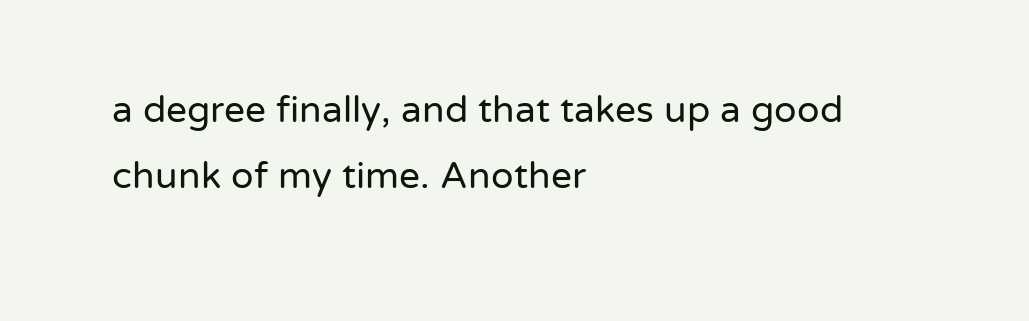a degree finally, and that takes up a good chunk of my time. Another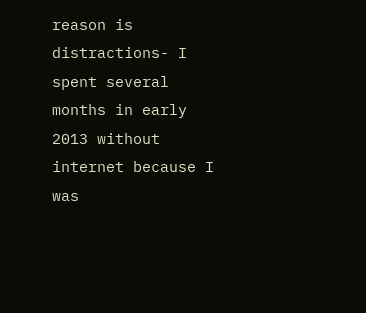reason is distractions- I spent several months in early 2013 without internet because I was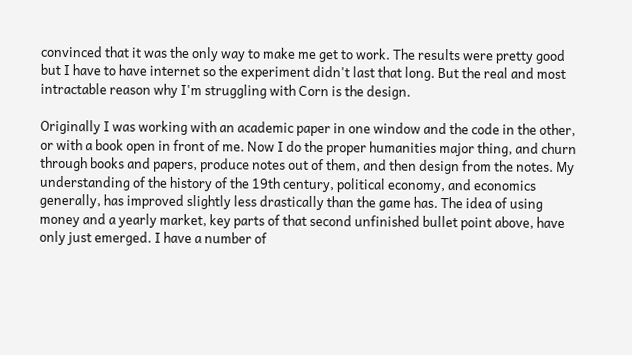convinced that it was the only way to make me get to work. The results were pretty good but I have to have internet so the experiment didn't last that long. But the real and most intractable reason why I'm struggling with Corn is the design.

Originally I was working with an academic paper in one window and the code in the other, or with a book open in front of me. Now I do the proper humanities major thing, and churn through books and papers, produce notes out of them, and then design from the notes. My understanding of the history of the 19th century, political economy, and economics generally, has improved slightly less drastically than the game has. The idea of using money and a yearly market, key parts of that second unfinished bullet point above, have only just emerged. I have a number of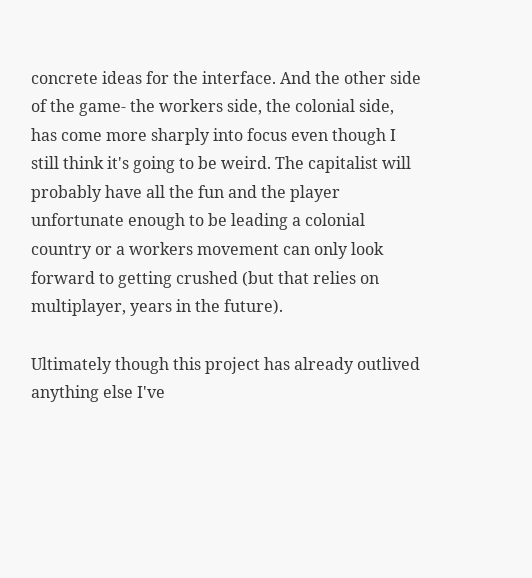concrete ideas for the interface. And the other side of the game- the workers side, the colonial side, has come more sharply into focus even though I still think it's going to be weird. The capitalist will probably have all the fun and the player unfortunate enough to be leading a colonial country or a workers movement can only look forward to getting crushed (but that relies on multiplayer, years in the future).

Ultimately though this project has already outlived anything else I've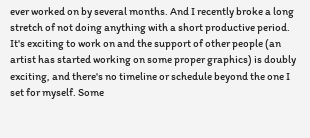ever worked on by several months. And I recently broke a long stretch of not doing anything with a short productive period. It's exciting to work on and the support of other people (an artist has started working on some proper graphics) is doubly exciting, and there's no timeline or schedule beyond the one I set for myself. Some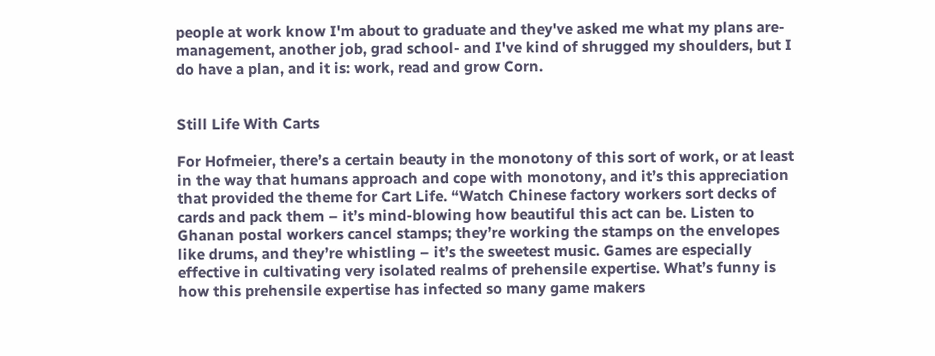people at work know I'm about to graduate and they've asked me what my plans are- management, another job, grad school- and I've kind of shrugged my shoulders, but I do have a plan, and it is: work, read and grow Corn.


Still Life With Carts

For Hofmeier, there’s a certain beauty in the monotony of this sort of work, or at least in the way that humans approach and cope with monotony, and it’s this appreciation that provided the theme for Cart Life. “Watch Chinese factory workers sort decks of cards and pack them – it’s mind-blowing how beautiful this act can be. Listen to Ghanan postal workers cancel stamps; they’re working the stamps on the envelopes like drums, and they’re whistling – it’s the sweetest music. Games are especially effective in cultivating very isolated realms of prehensile expertise. What’s funny is how this prehensile expertise has infected so many game makers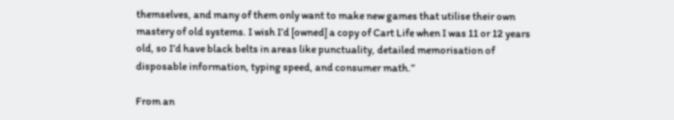themselves, and many of them only want to make new games that utilise their own mastery of old systems. I wish I’d [owned] a copy of Cart Life when I was 11 or 12 years old, so I’d have black belts in areas like punctuality, detailed memorisation of disposable information, typing speed, and consumer math.”

From an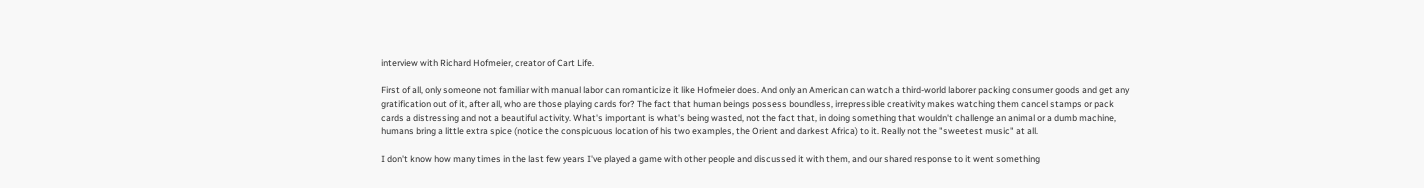interview with Richard Hofmeier, creator of Cart Life.

First of all, only someone not familiar with manual labor can romanticize it like Hofmeier does. And only an American can watch a third-world laborer packing consumer goods and get any gratification out of it, after all, who are those playing cards for? The fact that human beings possess boundless, irrepressible creativity makes watching them cancel stamps or pack cards a distressing and not a beautiful activity. What's important is what's being wasted, not the fact that, in doing something that wouldn't challenge an animal or a dumb machine, humans bring a little extra spice (notice the conspicuous location of his two examples, the Orient and darkest Africa) to it. Really not the "sweetest music" at all.

I don't know how many times in the last few years I've played a game with other people and discussed it with them, and our shared response to it went something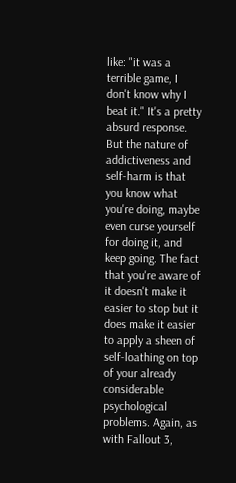like: "it was a terrible game, I don't know why I beat it." It's a pretty absurd response. But the nature of addictiveness and self-harm is that you know what you're doing, maybe even curse yourself for doing it, and keep going. The fact that you're aware of it doesn't make it easier to stop but it does make it easier to apply a sheen of self-loathing on top of your already considerable psychological problems. Again, as with Fallout 3,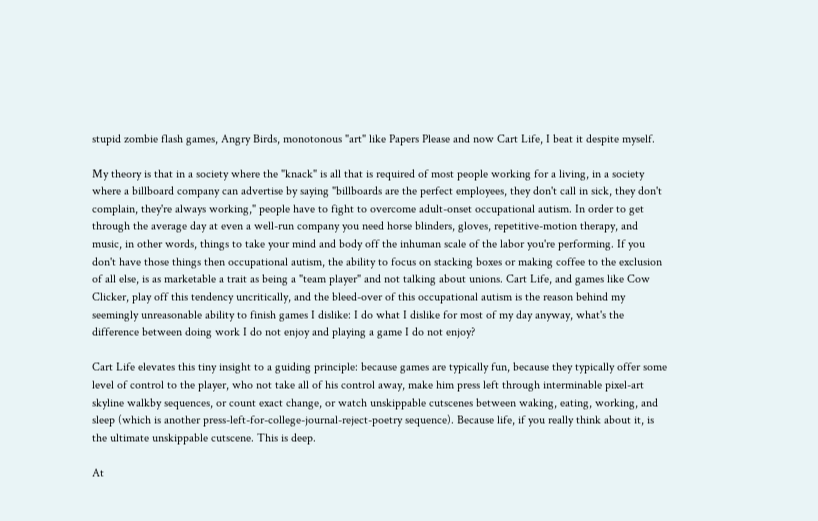stupid zombie flash games, Angry Birds, monotonous "art" like Papers Please and now Cart Life, I beat it despite myself.

My theory is that in a society where the "knack" is all that is required of most people working for a living, in a society where a billboard company can advertise by saying "billboards are the perfect employees, they don't call in sick, they don't complain, they're always working," people have to fight to overcome adult-onset occupational autism. In order to get through the average day at even a well-run company you need horse blinders, gloves, repetitive-motion therapy, and music, in other words, things to take your mind and body off the inhuman scale of the labor you're performing. If you don't have those things then occupational autism, the ability to focus on stacking boxes or making coffee to the exclusion of all else, is as marketable a trait as being a "team player" and not talking about unions. Cart Life, and games like Cow Clicker, play off this tendency uncritically, and the bleed-over of this occupational autism is the reason behind my seemingly unreasonable ability to finish games I dislike: I do what I dislike for most of my day anyway, what's the difference between doing work I do not enjoy and playing a game I do not enjoy?

Cart Life elevates this tiny insight to a guiding principle: because games are typically fun, because they typically offer some level of control to the player, who not take all of his control away, make him press left through interminable pixel-art skyline walkby sequences, or count exact change, or watch unskippable cutscenes between waking, eating, working, and sleep (which is another press-left-for-college-journal-reject-poetry sequence). Because life, if you really think about it, is the ultimate unskippable cutscene. This is deep.

At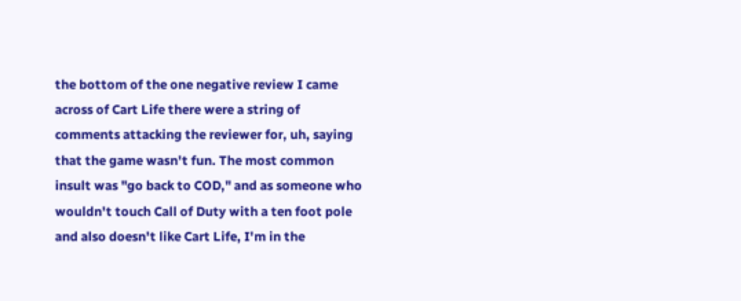the bottom of the one negative review I came across of Cart Life there were a string of comments attacking the reviewer for, uh, saying that the game wasn't fun. The most common insult was "go back to COD," and as someone who wouldn't touch Call of Duty with a ten foot pole and also doesn't like Cart Life, I'm in the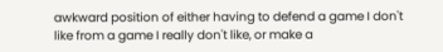awkward position of either having to defend a game I don't like from a game I really don't like, or make a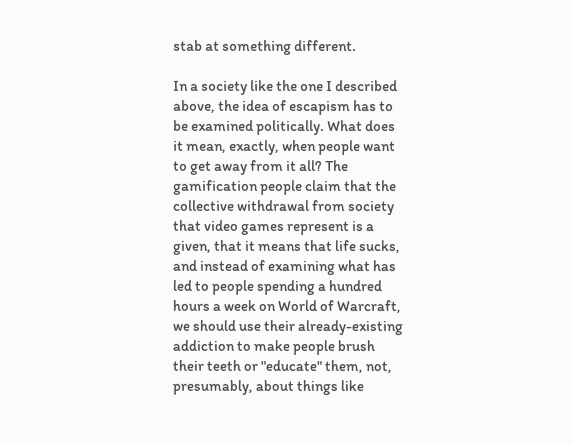stab at something different.

In a society like the one I described above, the idea of escapism has to be examined politically. What does it mean, exactly, when people want to get away from it all? The gamification people claim that the collective withdrawal from society that video games represent is a given, that it means that life sucks, and instead of examining what has led to people spending a hundred hours a week on World of Warcraft, we should use their already-existing addiction to make people brush their teeth or "educate" them, not, presumably, about things like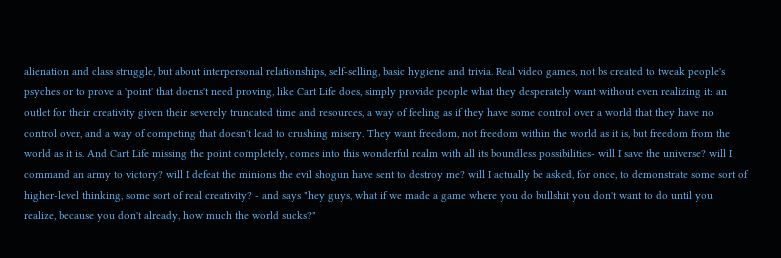alienation and class struggle, but about interpersonal relationships, self-selling, basic hygiene and trivia. Real video games, not bs created to tweak people's psyches or to prove a 'point' that doens't need proving, like Cart Life does, simply provide people what they desperately want without even realizing it: an outlet for their creativity given their severely truncated time and resources, a way of feeling as if they have some control over a world that they have no control over, and a way of competing that doesn't lead to crushing misery. They want freedom, not freedom within the world as it is, but freedom from the world as it is. And Cart Life missing the point completely, comes into this wonderful realm with all its boundless possibilities- will I save the universe? will I command an army to victory? will I defeat the minions the evil shogun have sent to destroy me? will I actually be asked, for once, to demonstrate some sort of higher-level thinking, some sort of real creativity? - and says "hey guys, what if we made a game where you do bullshit you don't want to do until you realize, because you don't already, how much the world sucks?"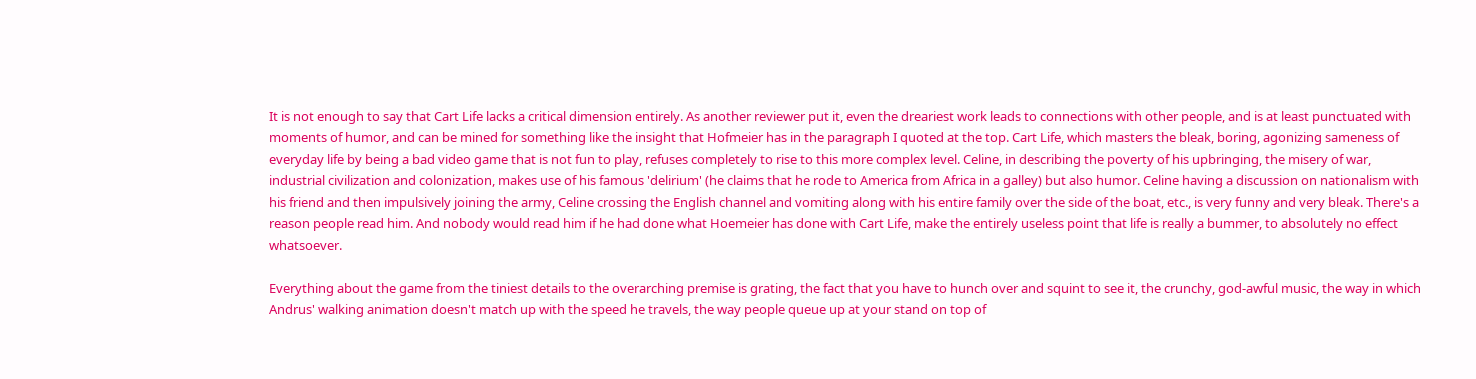It is not enough to say that Cart Life lacks a critical dimension entirely. As another reviewer put it, even the dreariest work leads to connections with other people, and is at least punctuated with moments of humor, and can be mined for something like the insight that Hofmeier has in the paragraph I quoted at the top. Cart Life, which masters the bleak, boring, agonizing sameness of everyday life by being a bad video game that is not fun to play, refuses completely to rise to this more complex level. Celine, in describing the poverty of his upbringing, the misery of war, industrial civilization and colonization, makes use of his famous 'delirium' (he claims that he rode to America from Africa in a galley) but also humor. Celine having a discussion on nationalism with his friend and then impulsively joining the army, Celine crossing the English channel and vomiting along with his entire family over the side of the boat, etc., is very funny and very bleak. There's a reason people read him. And nobody would read him if he had done what Hoemeier has done with Cart Life, make the entirely useless point that life is really a bummer, to absolutely no effect whatsoever.

Everything about the game from the tiniest details to the overarching premise is grating, the fact that you have to hunch over and squint to see it, the crunchy, god-awful music, the way in which Andrus' walking animation doesn't match up with the speed he travels, the way people queue up at your stand on top of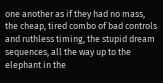one another as if they had no mass, the cheap, tired combo of bad controls and ruthless timing, the stupid dream sequences, all the way up to the elephant in the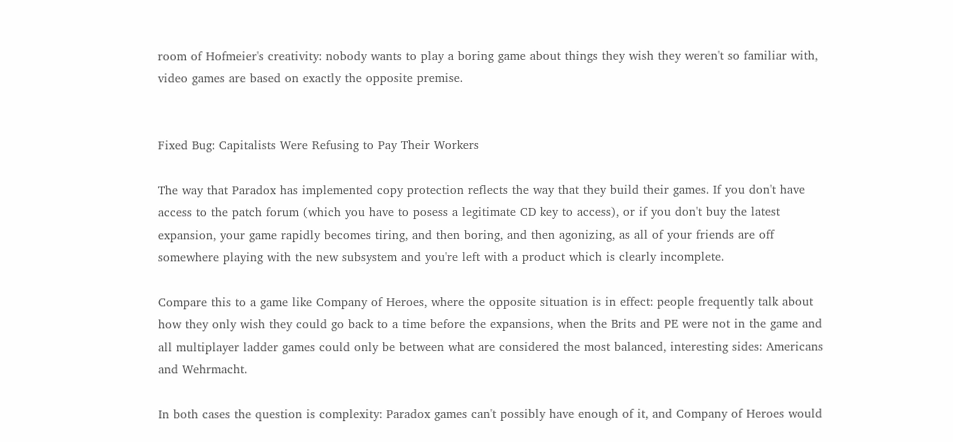room of Hofmeier's creativity: nobody wants to play a boring game about things they wish they weren't so familiar with, video games are based on exactly the opposite premise.


Fixed Bug: Capitalists Were Refusing to Pay Their Workers

The way that Paradox has implemented copy protection reflects the way that they build their games. If you don't have access to the patch forum (which you have to posess a legitimate CD key to access), or if you don't buy the latest expansion, your game rapidly becomes tiring, and then boring, and then agonizing, as all of your friends are off somewhere playing with the new subsystem and you're left with a product which is clearly incomplete.

Compare this to a game like Company of Heroes, where the opposite situation is in effect: people frequently talk about how they only wish they could go back to a time before the expansions, when the Brits and PE were not in the game and all multiplayer ladder games could only be between what are considered the most balanced, interesting sides: Americans and Wehrmacht.

In both cases the question is complexity: Paradox games can't possibly have enough of it, and Company of Heroes would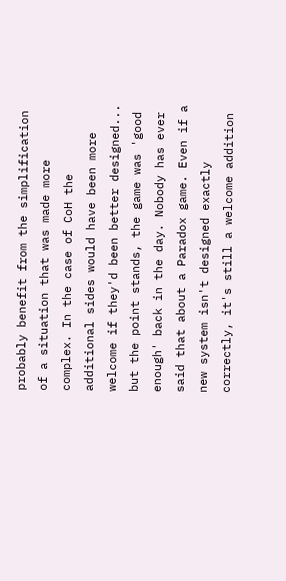probably benefit from the simplification of a situation that was made more complex. In the case of CoH the additional sides would have been more welcome if they'd been better designed... but the point stands, the game was 'good enough' back in the day. Nobody has ever said that about a Paradox game. Even if a new system isn't designed exactly correctly, it's still a welcome addition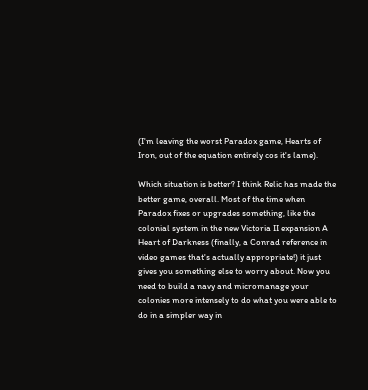(I'm leaving the worst Paradox game, Hearts of Iron, out of the equation entirely cos it's lame).

Which situation is better? I think Relic has made the better game, overall. Most of the time when Paradox fixes or upgrades something, like the colonial system in the new Victoria II expansion A Heart of Darkness (finally, a Conrad reference in video games that's actually appropriate!) it just gives you something else to worry about. Now you need to build a navy and micromanage your colonies more intensely to do what you were able to do in a simpler way in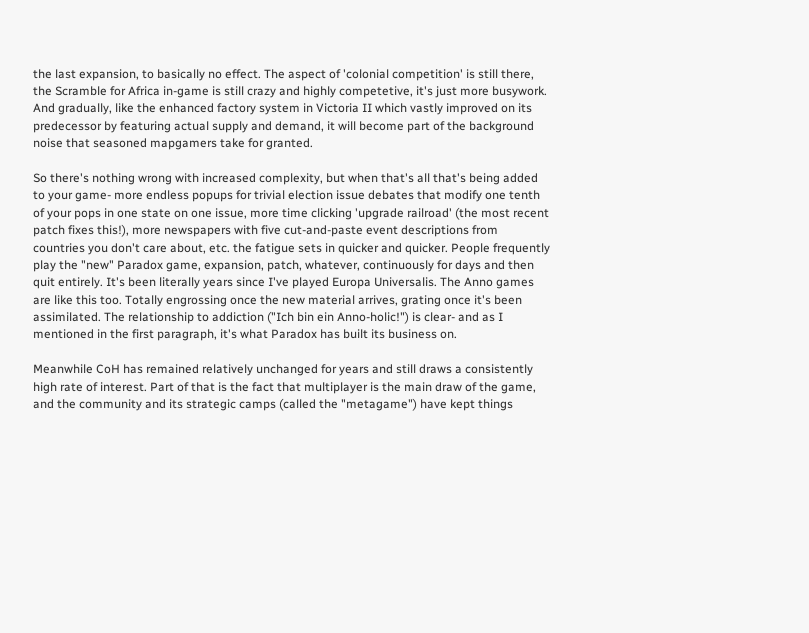the last expansion, to basically no effect. The aspect of 'colonial competition' is still there, the Scramble for Africa in-game is still crazy and highly competetive, it's just more busywork. And gradually, like the enhanced factory system in Victoria II which vastly improved on its predecessor by featuring actual supply and demand, it will become part of the background noise that seasoned mapgamers take for granted.

So there's nothing wrong with increased complexity, but when that's all that's being added to your game- more endless popups for trivial election issue debates that modify one tenth of your pops in one state on one issue, more time clicking 'upgrade railroad' (the most recent patch fixes this!), more newspapers with five cut-and-paste event descriptions from countries you don't care about, etc. the fatigue sets in quicker and quicker. People frequently play the "new" Paradox game, expansion, patch, whatever, continuously for days and then quit entirely. It's been literally years since I've played Europa Universalis. The Anno games are like this too. Totally engrossing once the new material arrives, grating once it's been assimilated. The relationship to addiction ("Ich bin ein Anno-holic!") is clear- and as I mentioned in the first paragraph, it's what Paradox has built its business on.

Meanwhile CoH has remained relatively unchanged for years and still draws a consistently high rate of interest. Part of that is the fact that multiplayer is the main draw of the game, and the community and its strategic camps (called the "metagame") have kept things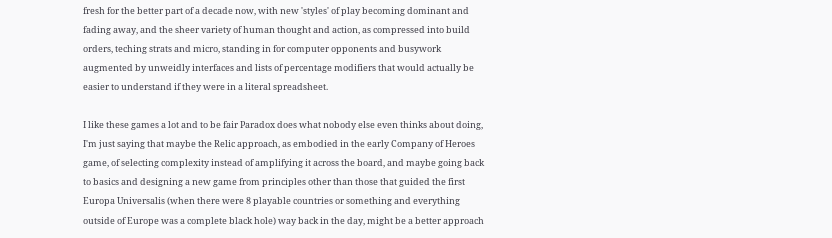fresh for the better part of a decade now, with new 'styles' of play becoming dominant and fading away, and the sheer variety of human thought and action, as compressed into build orders, teching strats and micro, standing in for computer opponents and busywork augmented by unweidly interfaces and lists of percentage modifiers that would actually be easier to understand if they were in a literal spreadsheet.

I like these games a lot and to be fair Paradox does what nobody else even thinks about doing, I'm just saying that maybe the Relic approach, as embodied in the early Company of Heroes game, of selecting complexity instead of amplifying it across the board, and maybe going back to basics and designing a new game from principles other than those that guided the first Europa Universalis (when there were 8 playable countries or something and everything outside of Europe was a complete black hole) way back in the day, might be a better approach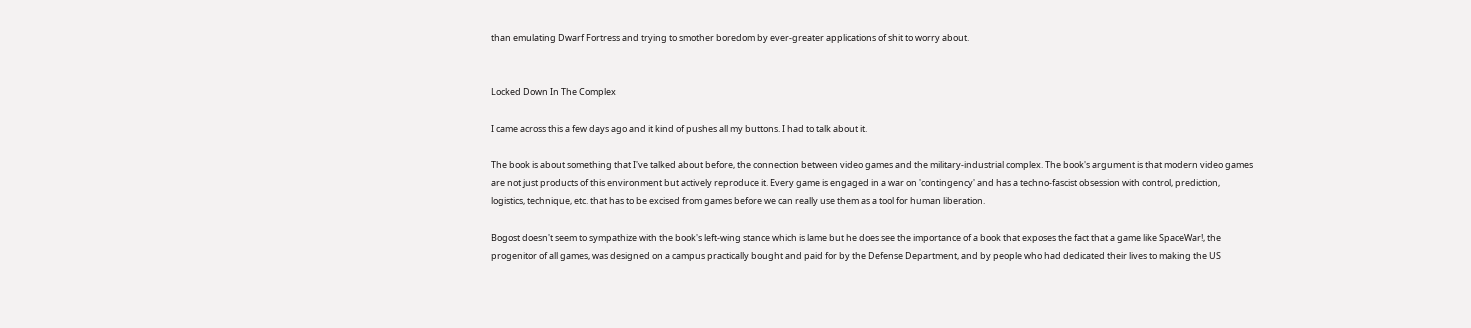than emulating Dwarf Fortress and trying to smother boredom by ever-greater applications of shit to worry about.


Locked Down In The Complex

I came across this a few days ago and it kind of pushes all my buttons. I had to talk about it.

The book is about something that I've talked about before, the connection between video games and the military-industrial complex. The book's argument is that modern video games are not just products of this environment but actively reproduce it. Every game is engaged in a war on 'contingency' and has a techno-fascist obsession with control, prediction, logistics, technique, etc. that has to be excised from games before we can really use them as a tool for human liberation.

Bogost doesn't seem to sympathize with the book's left-wing stance which is lame but he does see the importance of a book that exposes the fact that a game like SpaceWar!, the progenitor of all games, was designed on a campus practically bought and paid for by the Defense Department, and by people who had dedicated their lives to making the US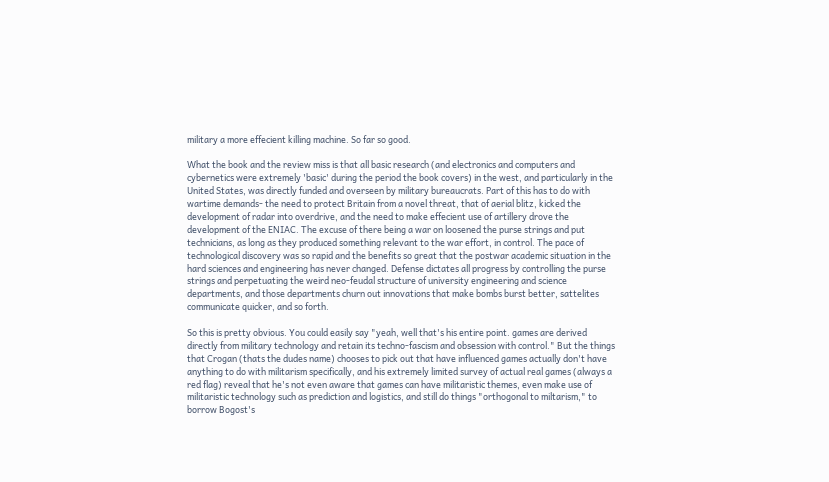military a more effecient killing machine. So far so good.

What the book and the review miss is that all basic research (and electronics and computers and cybernetics were extremely 'basic' during the period the book covers) in the west, and particularly in the United States, was directly funded and overseen by military bureaucrats. Part of this has to do with wartime demands- the need to protect Britain from a novel threat, that of aerial blitz, kicked the development of radar into overdrive, and the need to make effecient use of artillery drove the development of the ENIAC. The excuse of there being a war on loosened the purse strings and put technicians, as long as they produced something relevant to the war effort, in control. The pace of technological discovery was so rapid and the benefits so great that the postwar academic situation in the hard sciences and engineering has never changed. Defense dictates all progress by controlling the purse strings and perpetuating the weird neo-feudal structure of university engineering and science departments, and those departments churn out innovations that make bombs burst better, sattelites communicate quicker, and so forth.

So this is pretty obvious. You could easily say "yeah, well that's his entire point. games are derived directly from military technology and retain its techno-fascism and obsession with control." But the things that Crogan (thats the dudes name) chooses to pick out that have influenced games actually don't have anything to do with militarism specifically, and his extremely limited survey of actual real games (always a red flag) reveal that he's not even aware that games can have militaristic themes, even make use of militaristic technology such as prediction and logistics, and still do things "orthogonal to miltarism," to borrow Bogost's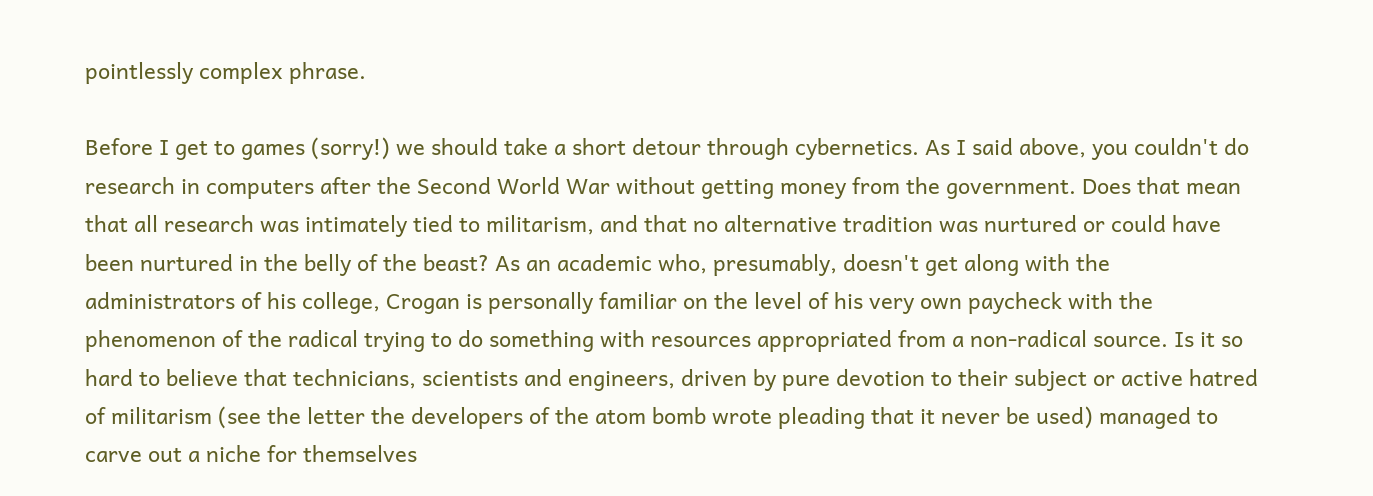pointlessly complex phrase.

Before I get to games (sorry!) we should take a short detour through cybernetics. As I said above, you couldn't do research in computers after the Second World War without getting money from the government. Does that mean that all research was intimately tied to militarism, and that no alternative tradition was nurtured or could have been nurtured in the belly of the beast? As an academic who, presumably, doesn't get along with the administrators of his college, Crogan is personally familiar on the level of his very own paycheck with the phenomenon of the radical trying to do something with resources appropriated from a non-radical source. Is it so hard to believe that technicians, scientists and engineers, driven by pure devotion to their subject or active hatred of militarism (see the letter the developers of the atom bomb wrote pleading that it never be used) managed to carve out a niche for themselves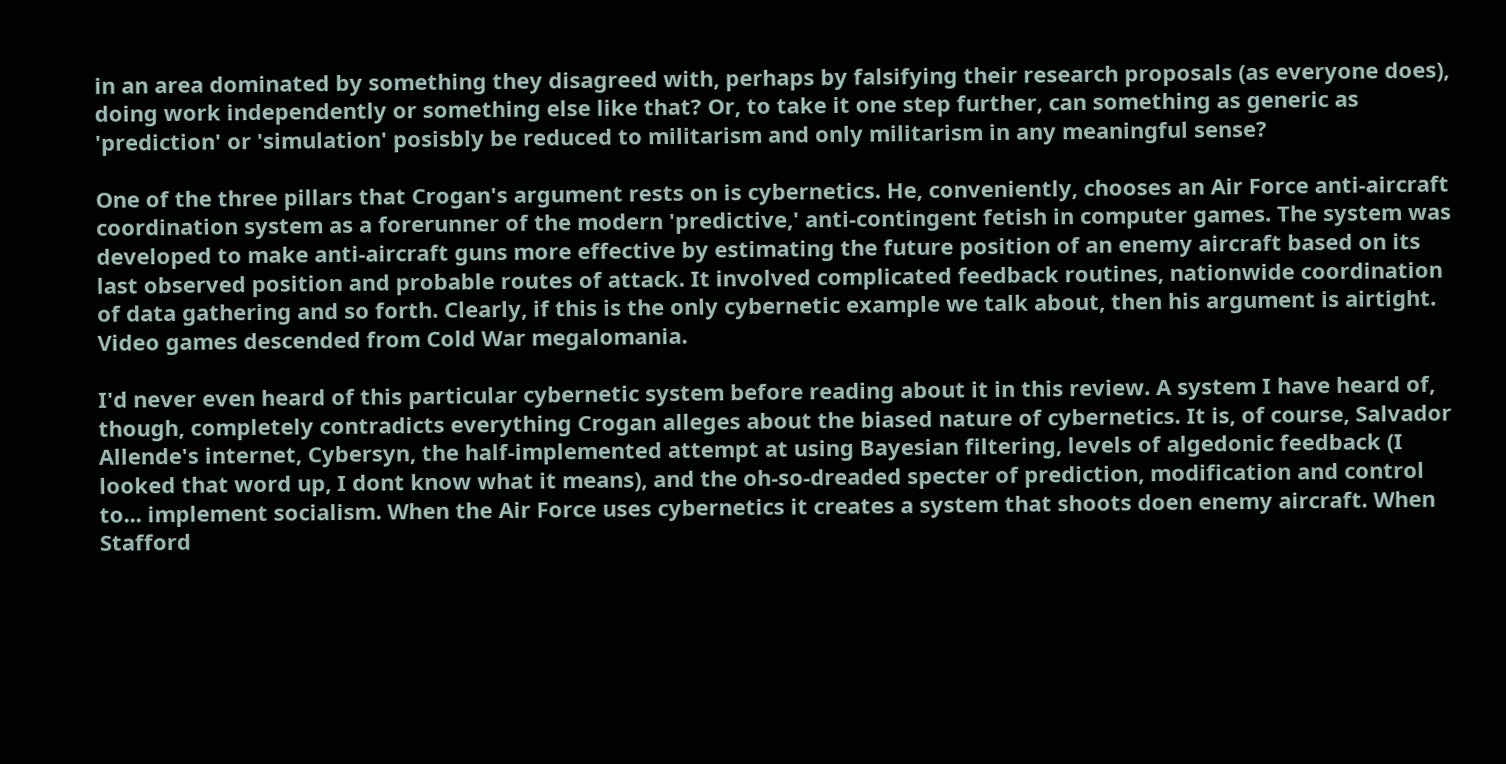in an area dominated by something they disagreed with, perhaps by falsifying their research proposals (as everyone does), doing work independently or something else like that? Or, to take it one step further, can something as generic as 'prediction' or 'simulation' posisbly be reduced to militarism and only militarism in any meaningful sense?

One of the three pillars that Crogan's argument rests on is cybernetics. He, conveniently, chooses an Air Force anti-aircraft coordination system as a forerunner of the modern 'predictive,' anti-contingent fetish in computer games. The system was developed to make anti-aircraft guns more effective by estimating the future position of an enemy aircraft based on its last observed position and probable routes of attack. It involved complicated feedback routines, nationwide coordination of data gathering and so forth. Clearly, if this is the only cybernetic example we talk about, then his argument is airtight. Video games descended from Cold War megalomania.

I'd never even heard of this particular cybernetic system before reading about it in this review. A system I have heard of, though, completely contradicts everything Crogan alleges about the biased nature of cybernetics. It is, of course, Salvador Allende's internet, Cybersyn, the half-implemented attempt at using Bayesian filtering, levels of algedonic feedback (I looked that word up, I dont know what it means), and the oh-so-dreaded specter of prediction, modification and control to... implement socialism. When the Air Force uses cybernetics it creates a system that shoots doen enemy aircraft. When Stafford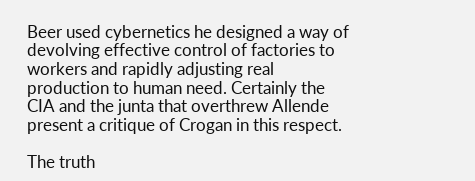Beer used cybernetics he designed a way of devolving effective control of factories to workers and rapidly adjusting real production to human need. Certainly the CIA and the junta that overthrew Allende present a critique of Crogan in this respect.

The truth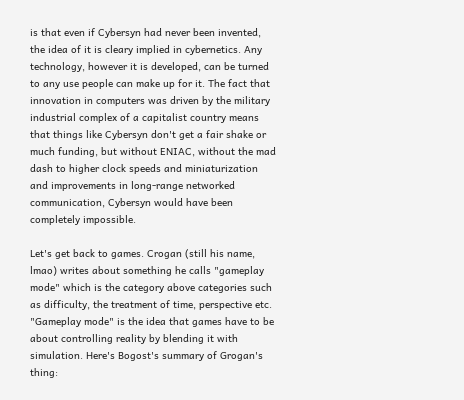is that even if Cybersyn had never been invented, the idea of it is cleary implied in cybernetics. Any technology, however it is developed, can be turned to any use people can make up for it. The fact that innovation in computers was driven by the military industrial complex of a capitalist country means that things like Cybersyn don't get a fair shake or much funding, but without ENIAC, without the mad dash to higher clock speeds and miniaturization and improvements in long-range networked communication, Cybersyn would have been completely impossible.

Let's get back to games. Crogan (still his name, lmao) writes about something he calls "gameplay mode" which is the category above categories such as difficulty, the treatment of time, perspective etc. "Gameplay mode" is the idea that games have to be about controlling reality by blending it with simulation. Here's Bogost's summary of Grogan's thing: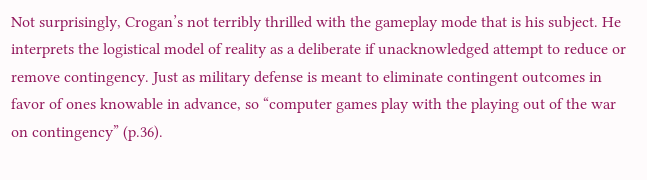Not surprisingly, Crogan’s not terribly thrilled with the gameplay mode that is his subject. He interprets the logistical model of reality as a deliberate if unacknowledged attempt to reduce or remove contingency. Just as military defense is meant to eliminate contingent outcomes in favor of ones knowable in advance, so “computer games play with the playing out of the war on contingency” (p.36).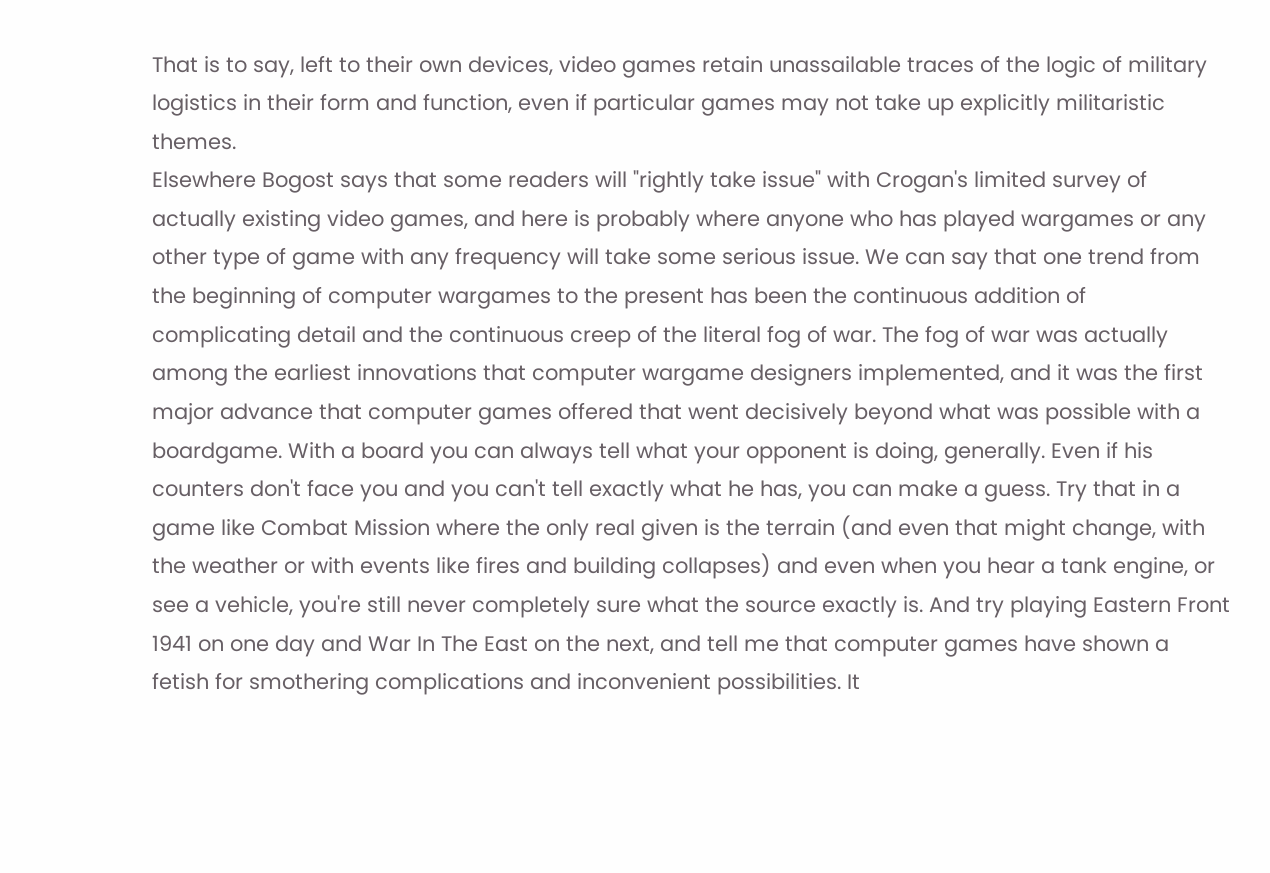That is to say, left to their own devices, video games retain unassailable traces of the logic of military logistics in their form and function, even if particular games may not take up explicitly militaristic themes.
Elsewhere Bogost says that some readers will "rightly take issue" with Crogan's limited survey of actually existing video games, and here is probably where anyone who has played wargames or any other type of game with any frequency will take some serious issue. We can say that one trend from the beginning of computer wargames to the present has been the continuous addition of complicating detail and the continuous creep of the literal fog of war. The fog of war was actually among the earliest innovations that computer wargame designers implemented, and it was the first major advance that computer games offered that went decisively beyond what was possible with a boardgame. With a board you can always tell what your opponent is doing, generally. Even if his counters don't face you and you can't tell exactly what he has, you can make a guess. Try that in a game like Combat Mission where the only real given is the terrain (and even that might change, with the weather or with events like fires and building collapses) and even when you hear a tank engine, or see a vehicle, you're still never completely sure what the source exactly is. And try playing Eastern Front 1941 on one day and War In The East on the next, and tell me that computer games have shown a fetish for smothering complications and inconvenient possibilities. It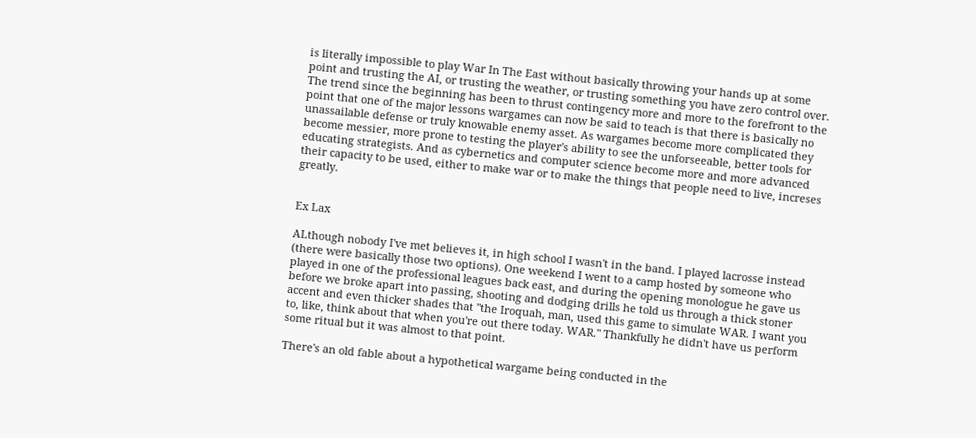is literally impossible to play War In The East without basically throwing your hands up at some point and trusting the AI, or trusting the weather, or trusting something you have zero control over. The trend since the beginning has been to thrust contingency more and more to the forefront to the point that one of the major lessons wargames can now be said to teach is that there is basically no unassailable defense or truly knowable enemy asset. As wargames become more complicated they become messier, more prone to testing the player's ability to see the unforseeable, better tools for educating strategists. And as cybernetics and computer science become more and more advanced their capacity to be used, either to make war or to make the things that people need to live, increses greatly.


Ex Lax

ALthough nobody I've met believes it, in high school I wasn't in the band. I played lacrosse instead (there were basically those two options). One weekend I went to a camp hosted by someone who played in one of the professional leagues back east, and during the opening monologue he gave us before we broke apart into passing, shooting and dodging drills he told us through a thick stoner accent and even thicker shades that "the Iroquah, man, used this game to simulate WAR. I want you to, like, think about that when you're out there today. WAR." Thankfully he didn't have us perform some ritual but it was almost to that point.

There's an old fable about a hypothetical wargame being conducted in the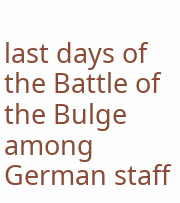last days of the Battle of the Bulge among German staff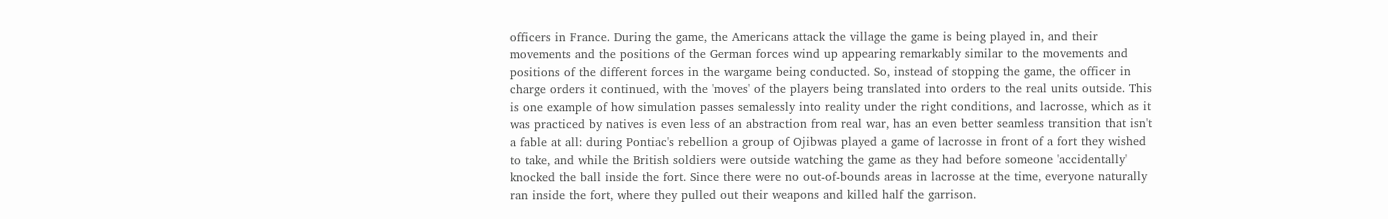officers in France. During the game, the Americans attack the village the game is being played in, and their movements and the positions of the German forces wind up appearing remarkably similar to the movements and positions of the different forces in the wargame being conducted. So, instead of stopping the game, the officer in charge orders it continued, with the 'moves' of the players being translated into orders to the real units outside. This is one example of how simulation passes semalessly into reality under the right conditions, and lacrosse, which as it was practiced by natives is even less of an abstraction from real war, has an even better seamless transition that isn't a fable at all: during Pontiac's rebellion a group of Ojibwas played a game of lacrosse in front of a fort they wished to take, and while the British soldiers were outside watching the game as they had before someone 'accidentally' knocked the ball inside the fort. Since there were no out-of-bounds areas in lacrosse at the time, everyone naturally ran inside the fort, where they pulled out their weapons and killed half the garrison.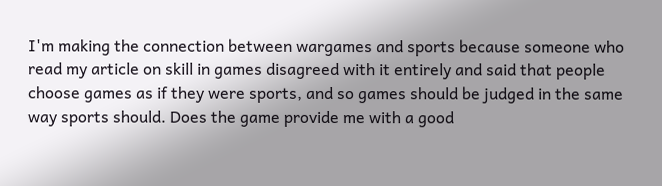I'm making the connection between wargames and sports because someone who read my article on skill in games disagreed with it entirely and said that people choose games as if they were sports, and so games should be judged in the same way sports should. Does the game provide me with a good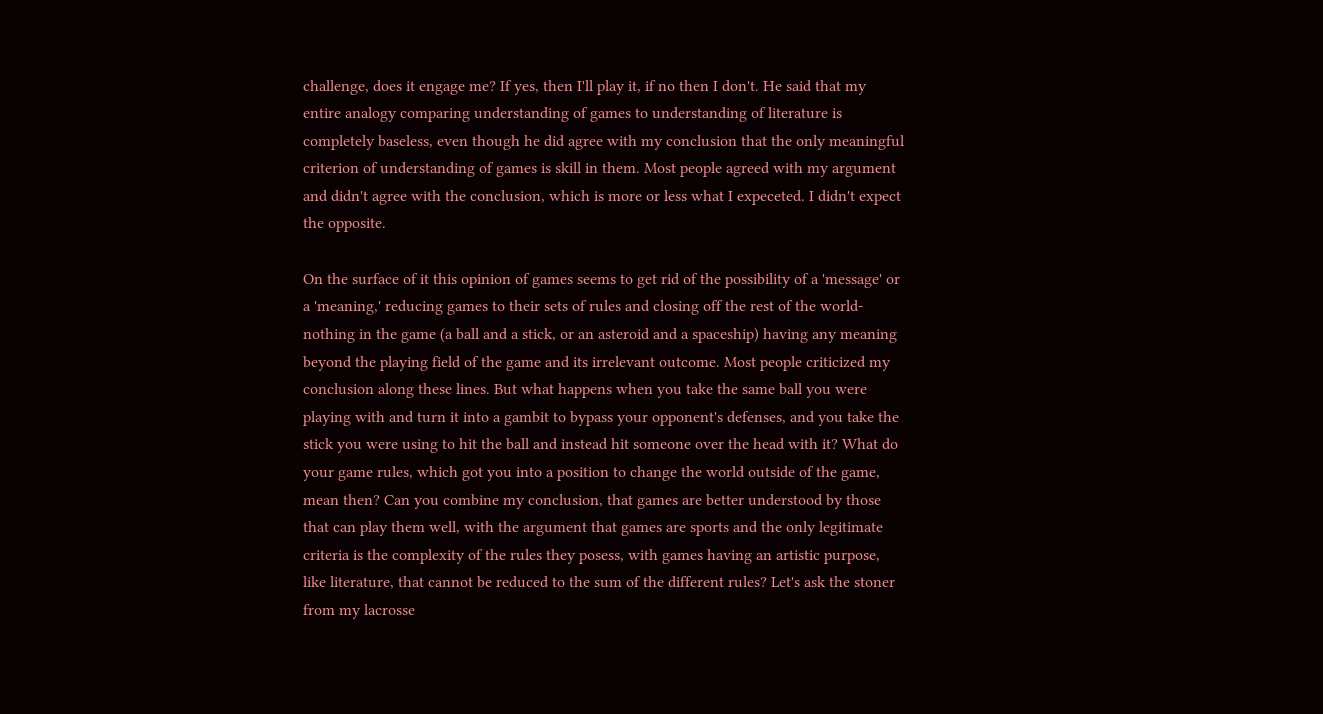challenge, does it engage me? If yes, then I'll play it, if no then I don't. He said that my entire analogy comparing understanding of games to understanding of literature is completely baseless, even though he did agree with my conclusion that the only meaningful criterion of understanding of games is skill in them. Most people agreed with my argument and didn't agree with the conclusion, which is more or less what I expeceted. I didn't expect the opposite.

On the surface of it this opinion of games seems to get rid of the possibility of a 'message' or a 'meaning,' reducing games to their sets of rules and closing off the rest of the world- nothing in the game (a ball and a stick, or an asteroid and a spaceship) having any meaning beyond the playing field of the game and its irrelevant outcome. Most people criticized my conclusion along these lines. But what happens when you take the same ball you were playing with and turn it into a gambit to bypass your opponent's defenses, and you take the stick you were using to hit the ball and instead hit someone over the head with it? What do your game rules, which got you into a position to change the world outside of the game, mean then? Can you combine my conclusion, that games are better understood by those that can play them well, with the argument that games are sports and the only legitimate criteria is the complexity of the rules they posess, with games having an artistic purpose, like literature, that cannot be reduced to the sum of the different rules? Let's ask the stoner from my lacrosse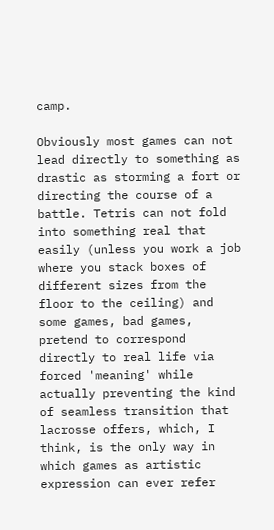camp.

Obviously most games can not lead directly to something as drastic as storming a fort or directing the course of a battle. Tetris can not fold into something real that easily (unless you work a job where you stack boxes of different sizes from the floor to the ceiling) and some games, bad games, pretend to correspond directly to real life via forced 'meaning' while actually preventing the kind of seamless transition that lacrosse offers, which, I think, is the only way in which games as artistic expression can ever refer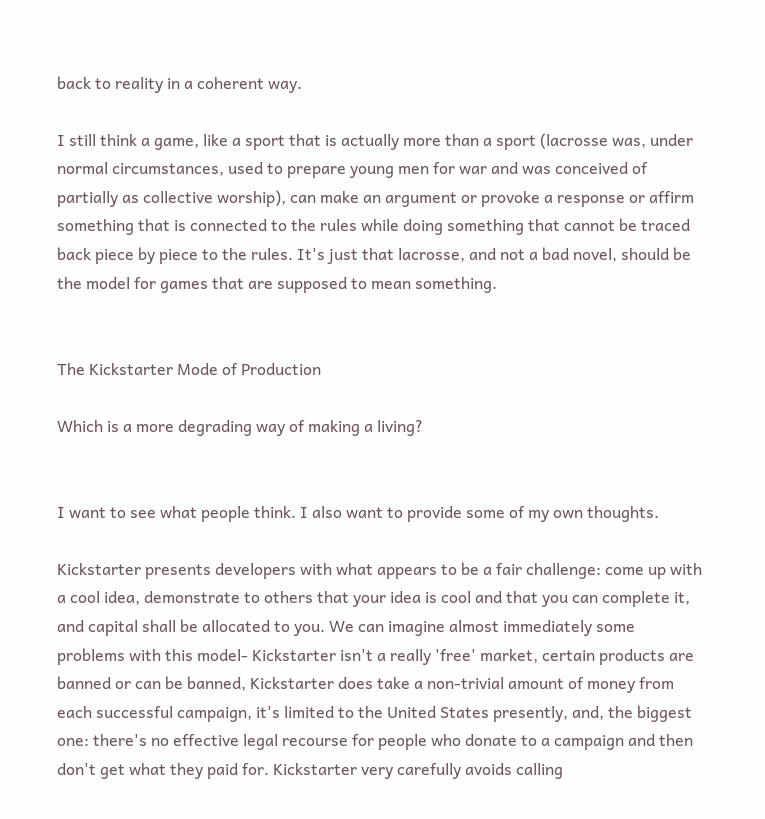back to reality in a coherent way.

I still think a game, like a sport that is actually more than a sport (lacrosse was, under normal circumstances, used to prepare young men for war and was conceived of partially as collective worship), can make an argument or provoke a response or affirm something that is connected to the rules while doing something that cannot be traced back piece by piece to the rules. It's just that lacrosse, and not a bad novel, should be the model for games that are supposed to mean something.


The Kickstarter Mode of Production

Which is a more degrading way of making a living?


I want to see what people think. I also want to provide some of my own thoughts.

Kickstarter presents developers with what appears to be a fair challenge: come up with a cool idea, demonstrate to others that your idea is cool and that you can complete it, and capital shall be allocated to you. We can imagine almost immediately some problems with this model- Kickstarter isn't a really 'free' market, certain products are banned or can be banned, Kickstarter does take a non-trivial amount of money from each successful campaign, it's limited to the United States presently, and, the biggest one: there's no effective legal recourse for people who donate to a campaign and then don't get what they paid for. Kickstarter very carefully avoids calling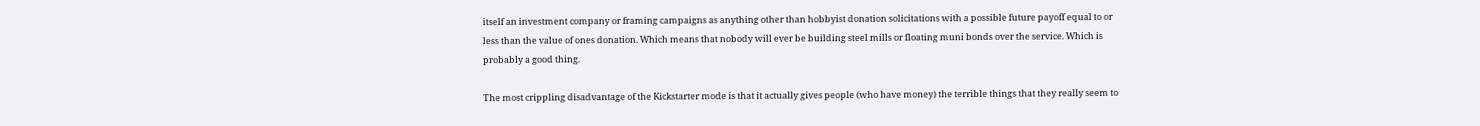itself an investment company or framing campaigns as anything other than hobbyist donation solicitations with a possible future payoff equal to or less than the value of ones donation. Which means that nobody will ever be building steel mills or floating muni bonds over the service. Which is probably a good thing.

The most crippling disadvantage of the Kickstarter mode is that it actually gives people (who have money) the terrible things that they really seem to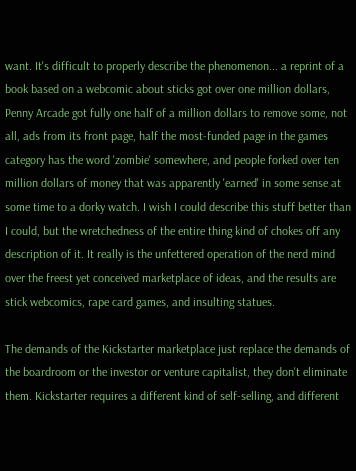want. It's difficult to properly describe the phenomenon... a reprint of a book based on a webcomic about sticks got over one million dollars, Penny Arcade got fully one half of a million dollars to remove some, not all, ads from its front page, half the most-funded page in the games category has the word 'zombie' somewhere, and people forked over ten million dollars of money that was apparently 'earned' in some sense at some time to a dorky watch. I wish I could describe this stuff better than I could, but the wretchedness of the entire thing kind of chokes off any description of it. It really is the unfettered operation of the nerd mind over the freest yet conceived marketplace of ideas, and the results are stick webcomics, rape card games, and insulting statues.

The demands of the Kickstarter marketplace just replace the demands of the boardroom or the investor or venture capitalist, they don't eliminate them. Kickstarter requires a different kind of self-selling, and different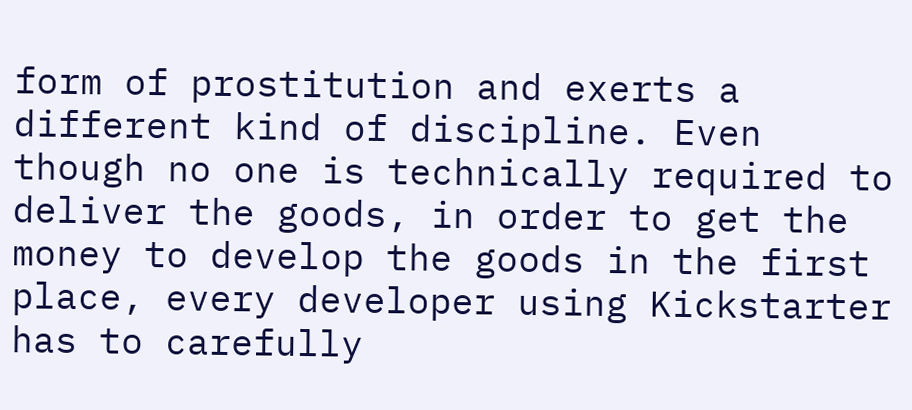form of prostitution and exerts a different kind of discipline. Even though no one is technically required to deliver the goods, in order to get the money to develop the goods in the first place, every developer using Kickstarter has to carefully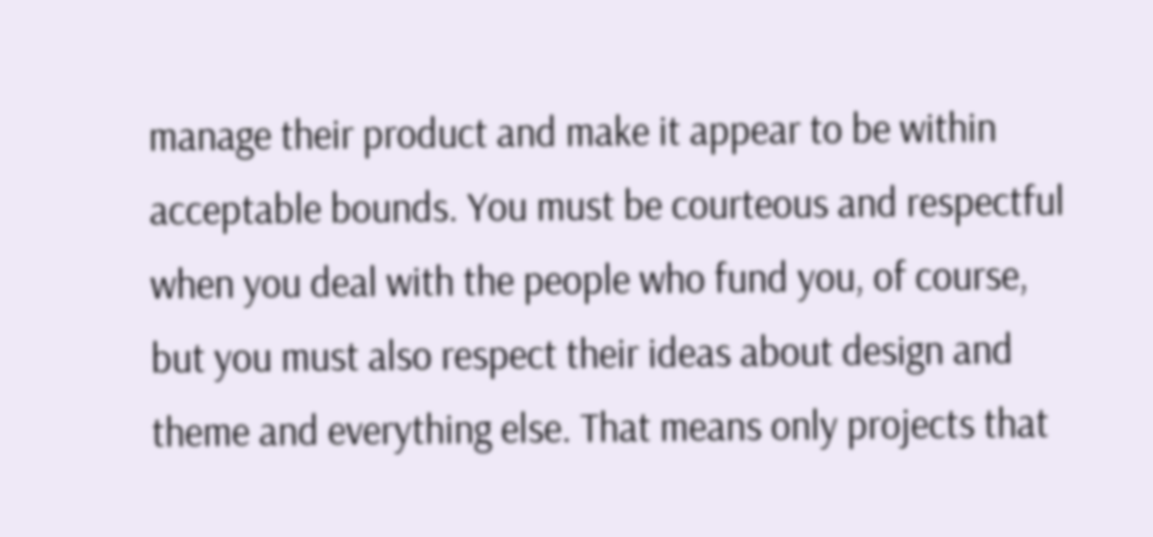manage their product and make it appear to be within acceptable bounds. You must be courteous and respectful when you deal with the people who fund you, of course, but you must also respect their ideas about design and theme and everything else. That means only projects that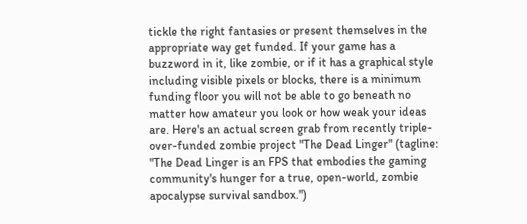tickle the right fantasies or present themselves in the appropriate way get funded. If your game has a buzzword in it, like zombie, or if it has a graphical style including visible pixels or blocks, there is a minimum funding floor you will not be able to go beneath no matter how amateur you look or how weak your ideas are. Here's an actual screen grab from recently triple-over-funded zombie project "The Dead Linger" (tagline: "The Dead Linger is an FPS that embodies the gaming community's hunger for a true, open-world, zombie apocalypse survival sandbox.")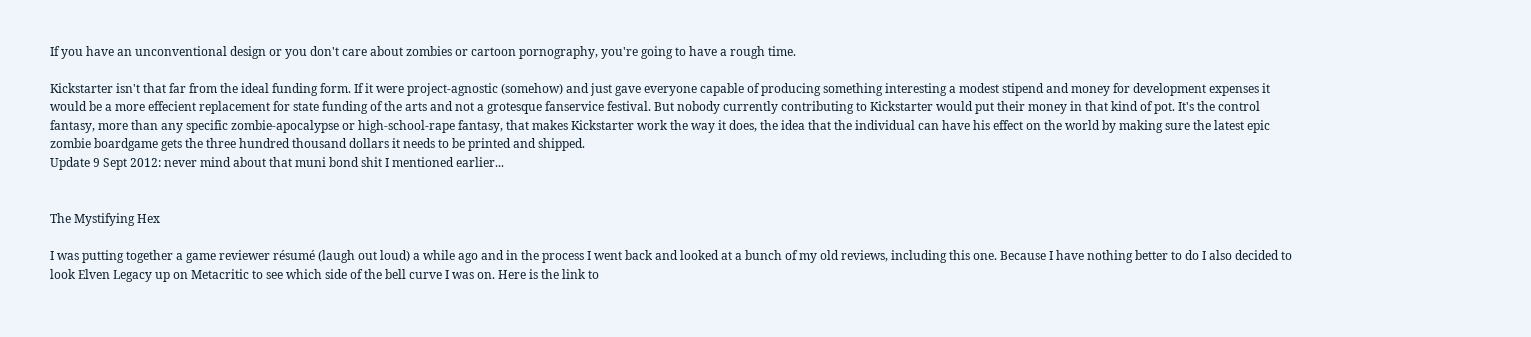If you have an unconventional design or you don't care about zombies or cartoon pornography, you're going to have a rough time.

Kickstarter isn't that far from the ideal funding form. If it were project-agnostic (somehow) and just gave everyone capable of producing something interesting a modest stipend and money for development expenses it would be a more effecient replacement for state funding of the arts and not a grotesque fanservice festival. But nobody currently contributing to Kickstarter would put their money in that kind of pot. It's the control fantasy, more than any specific zombie-apocalypse or high-school-rape fantasy, that makes Kickstarter work the way it does, the idea that the individual can have his effect on the world by making sure the latest epic zombie boardgame gets the three hundred thousand dollars it needs to be printed and shipped.
Update 9 Sept 2012: never mind about that muni bond shit I mentioned earlier...


The Mystifying Hex

I was putting together a game reviewer résumé (laugh out loud) a while ago and in the process I went back and looked at a bunch of my old reviews, including this one. Because I have nothing better to do I also decided to look Elven Legacy up on Metacritic to see which side of the bell curve I was on. Here is the link to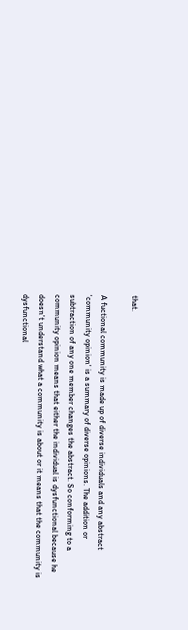that.

A fuctional community is made up of diverse individuals and any abstract 'community opinion' is a summary of diverse opinions. The addition or subtraction of any one member changes the abstract. So conforming to a community opinion means that either the individual is dysfunctional because he doesn't understand what a community is about or it means that the community is dysfunctional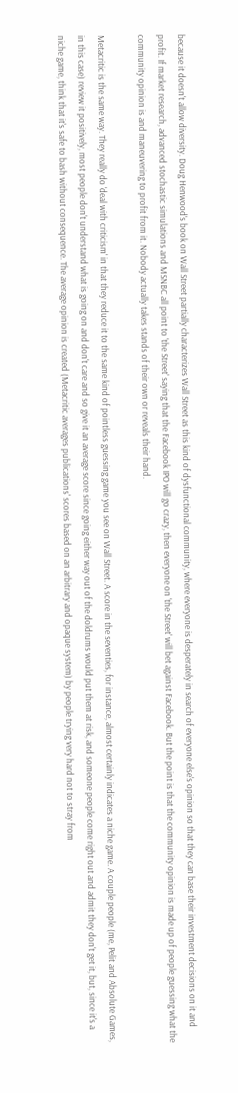because it doesn't allow diversity. Doug Henwood's book on Wall Street partially characterizes Wall Street as this kind of dysfunctional community, where everyone is desperately in search of everyone else's opinion so that they can base their investment decisions on it and profit. If market research, advanced stochastic simulations and MSNBC all point to 'the Street' saying that the Facebook IPO will go crazy, then everyone on 'the Street' will bet against Facebook. But the point is that the community opinion is made up of people guessing what the community opinion is and maneuvering to profit from it. Nobody actually takes stands of their own or reveals their hand.

Metacritic is the same way. They really do 'deal with criticism' in that they reduce it to the same kind of pointless guessing game you see on Wall Street. A score in the seventies, for instance, almost certainly indicates a niche game. A couple people (me, Pelit and Absolute Games, in this case) review it positively, most people don't understand what is going on and don't care and so give it an average score since going either way out of the doldrums would put them at risk, and someone people come right out and admit they don't get it, but, since it's a niche game, think that it's safe to bash without consequence. The average opinion is created (Metacritic averages publications' scores based on an arbitrary and opaque system) by people trying very hard not to stray from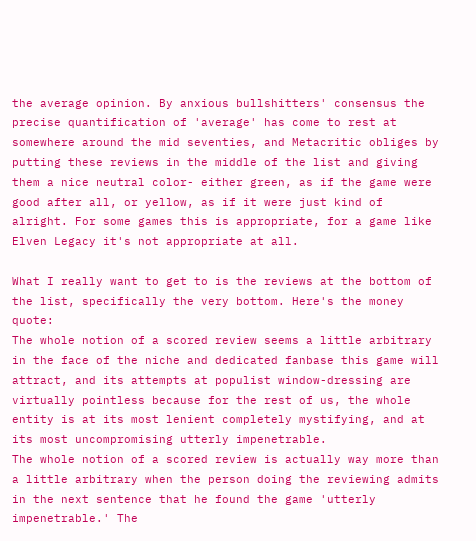the average opinion. By anxious bullshitters' consensus the precise quantification of 'average' has come to rest at somewhere around the mid seventies, and Metacritic obliges by putting these reviews in the middle of the list and giving them a nice neutral color- either green, as if the game were good after all, or yellow, as if it were just kind of alright. For some games this is appropriate, for a game like Elven Legacy it's not appropriate at all.

What I really want to get to is the reviews at the bottom of the list, specifically the very bottom. Here's the money quote:
The whole notion of a scored review seems a little arbitrary in the face of the niche and dedicated fanbase this game will attract, and its attempts at populist window-dressing are virtually pointless because for the rest of us, the whole entity is at its most lenient completely mystifying, and at its most uncompromising utterly impenetrable.
The whole notion of a scored review is actually way more than a little arbitrary when the person doing the reviewing admits in the next sentence that he found the game 'utterly impenetrable.' The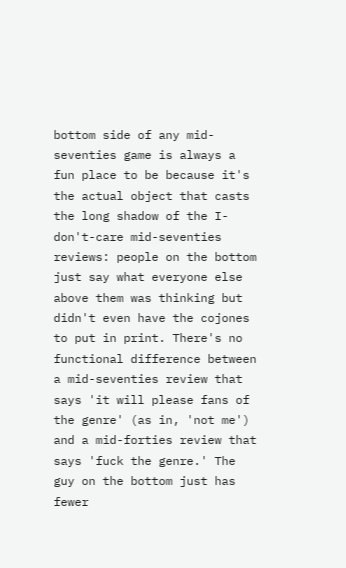bottom side of any mid-seventies game is always a fun place to be because it's the actual object that casts the long shadow of the I-don't-care mid-seventies reviews: people on the bottom just say what everyone else above them was thinking but didn't even have the cojones to put in print. There's no functional difference between a mid-seventies review that says 'it will please fans of the genre' (as in, 'not me') and a mid-forties review that says 'fuck the genre.' The guy on the bottom just has fewer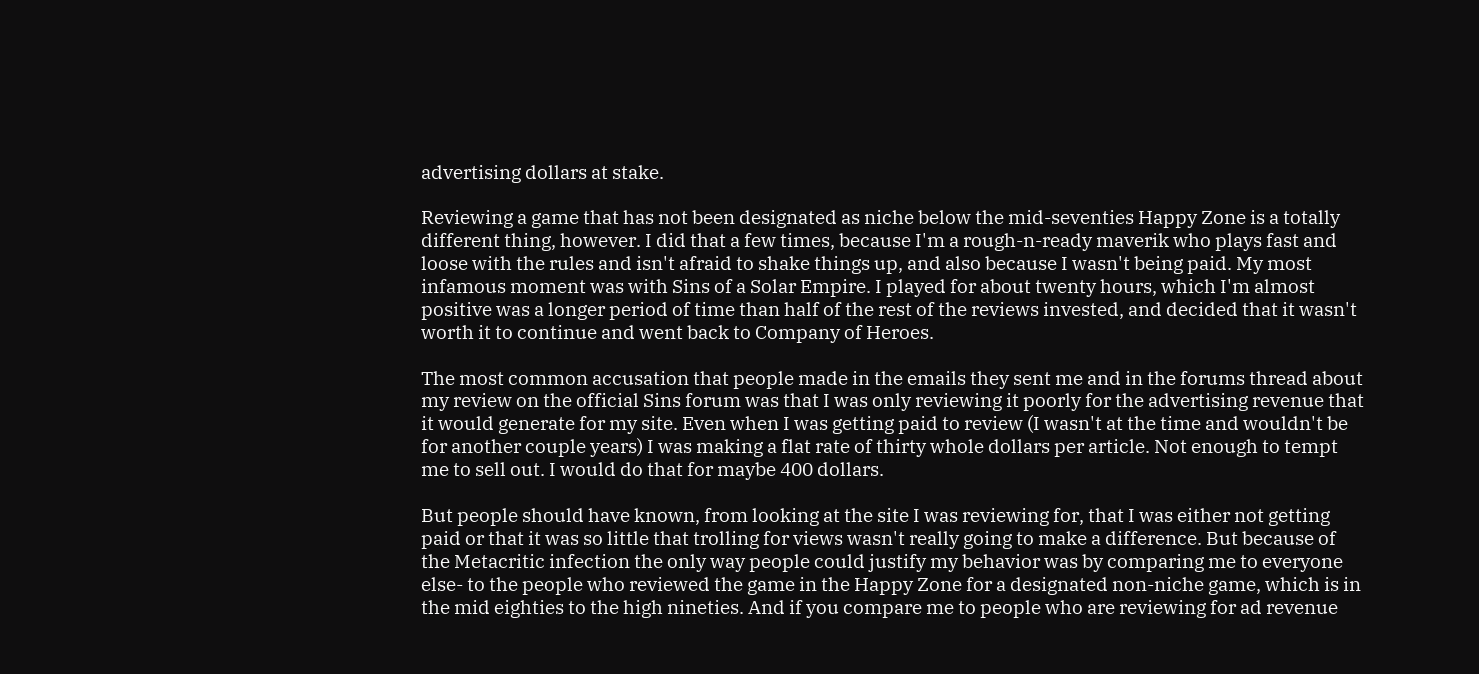advertising dollars at stake.

Reviewing a game that has not been designated as niche below the mid-seventies Happy Zone is a totally different thing, however. I did that a few times, because I'm a rough-n-ready maverik who plays fast and loose with the rules and isn't afraid to shake things up, and also because I wasn't being paid. My most infamous moment was with Sins of a Solar Empire. I played for about twenty hours, which I'm almost positive was a longer period of time than half of the rest of the reviews invested, and decided that it wasn't worth it to continue and went back to Company of Heroes.

The most common accusation that people made in the emails they sent me and in the forums thread about my review on the official Sins forum was that I was only reviewing it poorly for the advertising revenue that it would generate for my site. Even when I was getting paid to review (I wasn't at the time and wouldn't be for another couple years) I was making a flat rate of thirty whole dollars per article. Not enough to tempt me to sell out. I would do that for maybe 400 dollars.

But people should have known, from looking at the site I was reviewing for, that I was either not getting paid or that it was so little that trolling for views wasn't really going to make a difference. But because of the Metacritic infection the only way people could justify my behavior was by comparing me to everyone else- to the people who reviewed the game in the Happy Zone for a designated non-niche game, which is in the mid eighties to the high nineties. And if you compare me to people who are reviewing for ad revenue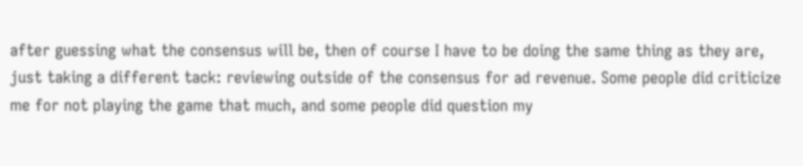after guessing what the consensus will be, then of course I have to be doing the same thing as they are, just taking a different tack: reviewing outside of the consensus for ad revenue. Some people did criticize me for not playing the game that much, and some people did question my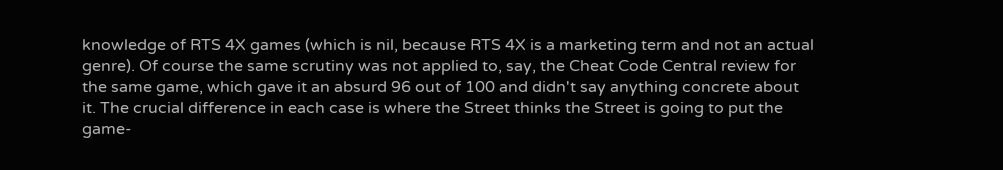knowledge of RTS 4X games (which is nil, because RTS 4X is a marketing term and not an actual genre). Of course the same scrutiny was not applied to, say, the Cheat Code Central review for the same game, which gave it an absurd 96 out of 100 and didn't say anything concrete about it. The crucial difference in each case is where the Street thinks the Street is going to put the game-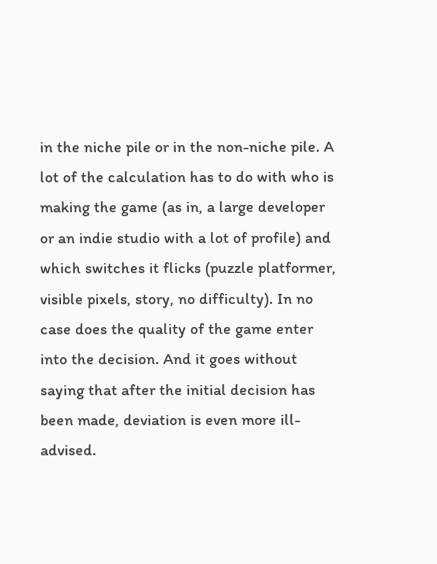in the niche pile or in the non-niche pile. A lot of the calculation has to do with who is making the game (as in, a large developer or an indie studio with a lot of profile) and which switches it flicks (puzzle platformer, visible pixels, story, no difficulty). In no case does the quality of the game enter into the decision. And it goes without saying that after the initial decision has been made, deviation is even more ill-advised.